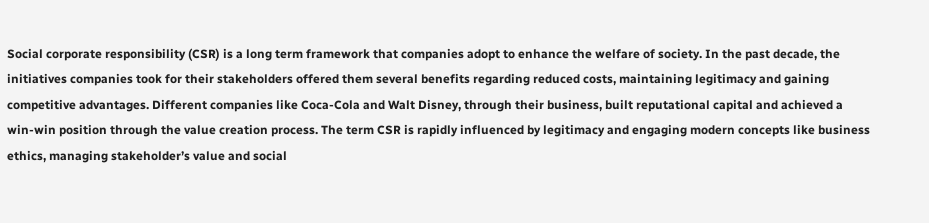Social corporate responsibility (CSR) is a long term framework that companies adopt to enhance the welfare of society. In the past decade, the initiatives companies took for their stakeholders offered them several benefits regarding reduced costs, maintaining legitimacy and gaining competitive advantages. Different companies like Coca-Cola and Walt Disney, through their business, built reputational capital and achieved a win-win position through the value creation process. The term CSR is rapidly influenced by legitimacy and engaging modern concepts like business ethics, managing stakeholder’s value and social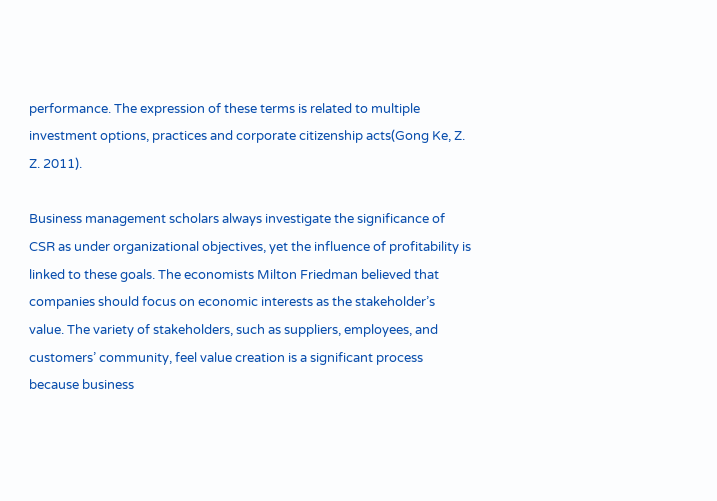performance. The expression of these terms is related to multiple investment options, practices and corporate citizenship acts(Gong Ke, Z. Z. 2011).

Business management scholars always investigate the significance of CSR as under organizational objectives, yet the influence of profitability is linked to these goals. The economists Milton Friedman believed that companies should focus on economic interests as the stakeholder’s value. The variety of stakeholders, such as suppliers, employees, and customers’ community, feel value creation is a significant process because business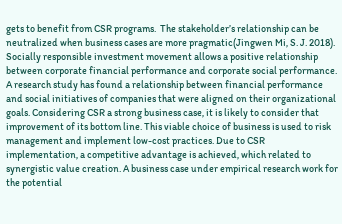gets to benefit from CSR programs.  The stakeholder’s relationship can be neutralized when business cases are more pragmatic(Jingwen Mi, S. J. 2018).  Socially responsible investment movement allows a positive relationship between corporate financial performance and corporate social performance. A research study has found a relationship between financial performance and social initiatives of companies that were aligned on their organizational goals. Considering CSR a strong business case, it is likely to consider that improvement of its bottom line. This viable choice of business is used to risk management and implement low-cost practices. Due to CSR implementation, a competitive advantage is achieved, which related to synergistic value creation. A business case under empirical research work for the potential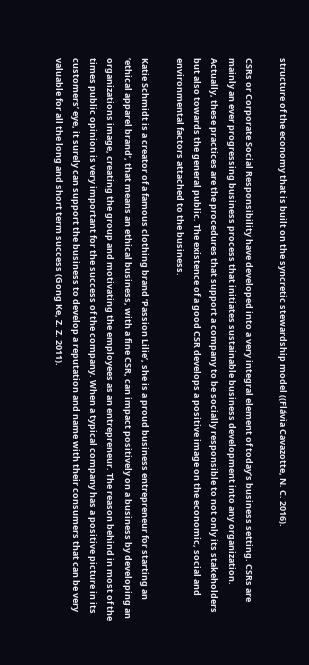structure of the economy that is built on the syncretic stewardship model ((Flávia Cavazotte, N. C. 2016).

CSRs or Corporate Social Responsibility have developed into a very integral element of today’s business setting. CSRs are mainly an ever progressing business process that initiates sustainable business development into any organization. Actually, these practices are the procedures that support a company to be socially responsible to not only its stakeholders but also towards the general public. The existence of a good CSR develops a positive image on the economic, social and environmental factors attached to the business.

Katie Schmidt is a creator of a famous clothing brand ‘Passion Lilie’, she is a proud business entrepreneur for starting an ‘ethical apparel brand’, that means an ethical business, with a fine CSR, can impact positively on a business by developing an organizations image, creating the group and motivating the employees as an entrepreneur. The reason behind in most of the times public opinion is very important for the success of the company. When a typical company has a positive picture in its customers’ eye, it surely can support the business to develop a reputation and name with their consumers that can be very valuable for all the long and short term success (Gong Ke, Z. Z. 2011).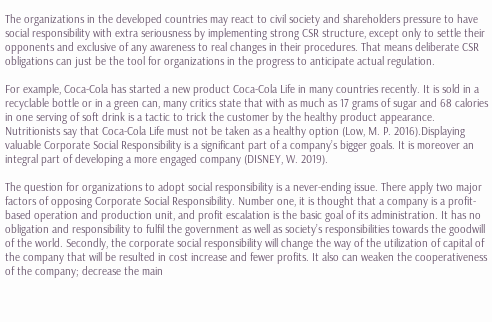The organizations in the developed countries may react to civil society and shareholders pressure to have social responsibility with extra seriousness by implementing strong CSR structure, except only to settle their opponents and exclusive of any awareness to real changes in their procedures. That means deliberate CSR obligations can just be the tool for organizations in the progress to anticipate actual regulation.

For example, Coca-Cola has started a new product Coca-Cola Life in many countries recently. It is sold in a recyclable bottle or in a green can, many critics state that with as much as 17 grams of sugar and 68 calories in one serving of soft drink is a tactic to trick the customer by the healthy product appearance. Nutritionists say that Coca-Cola Life must not be taken as a healthy option (Low, M. P. 2016).Displaying valuable Corporate Social Responsibility is a significant part of a company’s bigger goals. It is moreover an integral part of developing a more engaged company (DISNEY, W. 2019).

The question for organizations to adopt social responsibility is a never-ending issue. There apply two major factors of opposing Corporate Social Responsibility. Number one, it is thought that a company is a profit-based operation and production unit, and profit escalation is the basic goal of its administration. It has no obligation and responsibility to fulfil the government as well as society’s responsibilities towards the goodwill of the world. Secondly, the corporate social responsibility will change the way of the utilization of capital of the company that will be resulted in cost increase and fewer profits. It also can weaken the cooperativeness of the company; decrease the main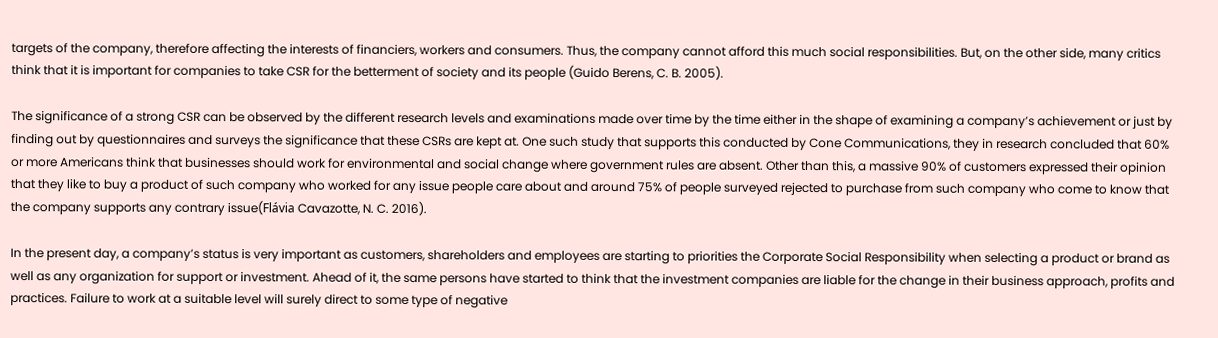targets of the company, therefore affecting the interests of financiers, workers and consumers. Thus, the company cannot afford this much social responsibilities. But, on the other side, many critics think that it is important for companies to take CSR for the betterment of society and its people (Guido Berens, C. B. 2005).

The significance of a strong CSR can be observed by the different research levels and examinations made over time by the time either in the shape of examining a company’s achievement or just by finding out by questionnaires and surveys the significance that these CSRs are kept at. One such study that supports this conducted by Cone Communications, they in research concluded that 60% or more Americans think that businesses should work for environmental and social change where government rules are absent. Other than this, a massive 90% of customers expressed their opinion that they like to buy a product of such company who worked for any issue people care about and around 75% of people surveyed rejected to purchase from such company who come to know that the company supports any contrary issue(Flávia Cavazotte, N. C. 2016).

In the present day, a company’s status is very important as customers, shareholders and employees are starting to priorities the Corporate Social Responsibility when selecting a product or brand as well as any organization for support or investment. Ahead of it, the same persons have started to think that the investment companies are liable for the change in their business approach, profits and practices. Failure to work at a suitable level will surely direct to some type of negative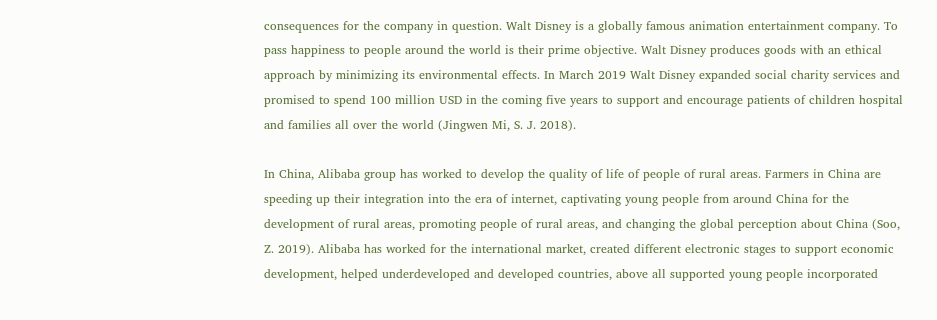consequences for the company in question. Walt Disney is a globally famous animation entertainment company. To pass happiness to people around the world is their prime objective. Walt Disney produces goods with an ethical approach by minimizing its environmental effects. In March 2019 Walt Disney expanded social charity services and promised to spend 100 million USD in the coming five years to support and encourage patients of children hospital and families all over the world (Jingwen Mi, S. J. 2018).

In China, Alibaba group has worked to develop the quality of life of people of rural areas. Farmers in China are speeding up their integration into the era of internet, captivating young people from around China for the development of rural areas, promoting people of rural areas, and changing the global perception about China (Soo, Z. 2019). Alibaba has worked for the international market, created different electronic stages to support economic development, helped underdeveloped and developed countries, above all supported young people incorporated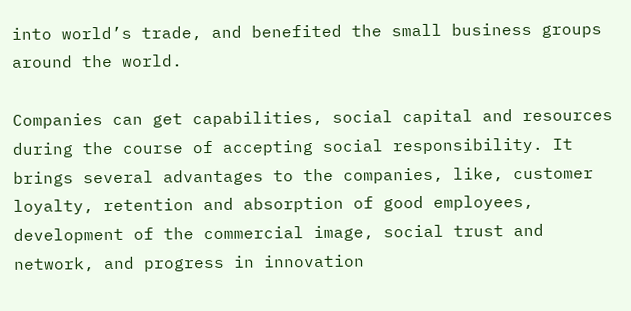into world’s trade, and benefited the small business groups around the world.

Companies can get capabilities, social capital and resources during the course of accepting social responsibility. It brings several advantages to the companies, like, customer loyalty, retention and absorption of good employees, development of the commercial image, social trust and network, and progress in innovation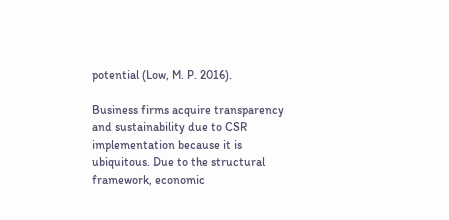potential (Low, M. P. 2016).

Business firms acquire transparency and sustainability due to CSR implementation because it is ubiquitous. Due to the structural framework, economic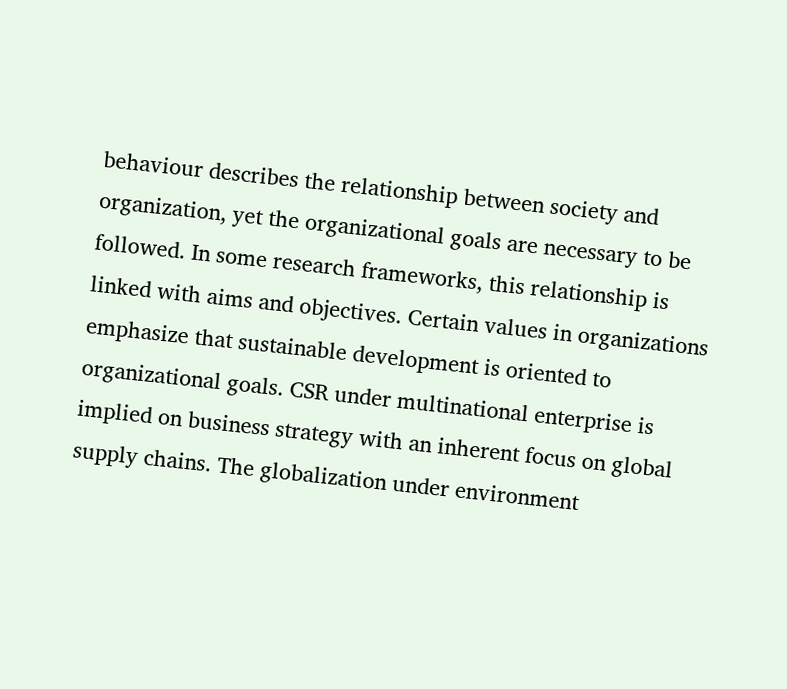behaviour describes the relationship between society and organization, yet the organizational goals are necessary to be followed. In some research frameworks, this relationship is linked with aims and objectives. Certain values in organizations emphasize that sustainable development is oriented to organizational goals. CSR under multinational enterprise is implied on business strategy with an inherent focus on global supply chains. The globalization under environment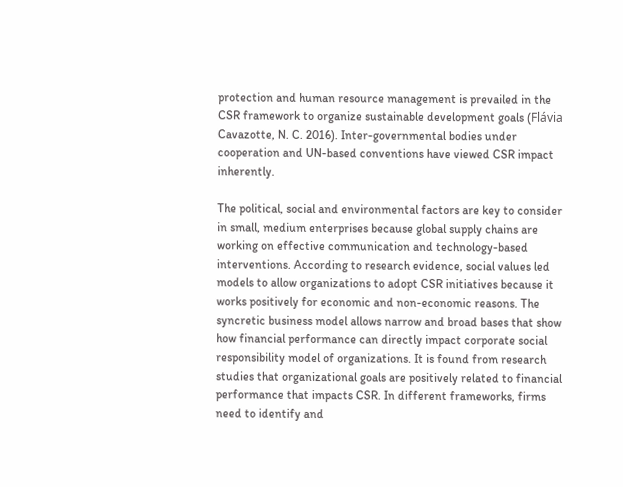protection and human resource management is prevailed in the CSR framework to organize sustainable development goals (Flávia Cavazotte, N. C. 2016). Inter-governmental bodies under cooperation and UN-based conventions have viewed CSR impact inherently.

The political, social and environmental factors are key to consider in small, medium enterprises because global supply chains are working on effective communication and technology-based interventions. According to research evidence, social values led models to allow organizations to adopt CSR initiatives because it works positively for economic and non-economic reasons. The syncretic business model allows narrow and broad bases that show how financial performance can directly impact corporate social responsibility model of organizations. It is found from research studies that organizational goals are positively related to financial performance that impacts CSR. In different frameworks, firms need to identify and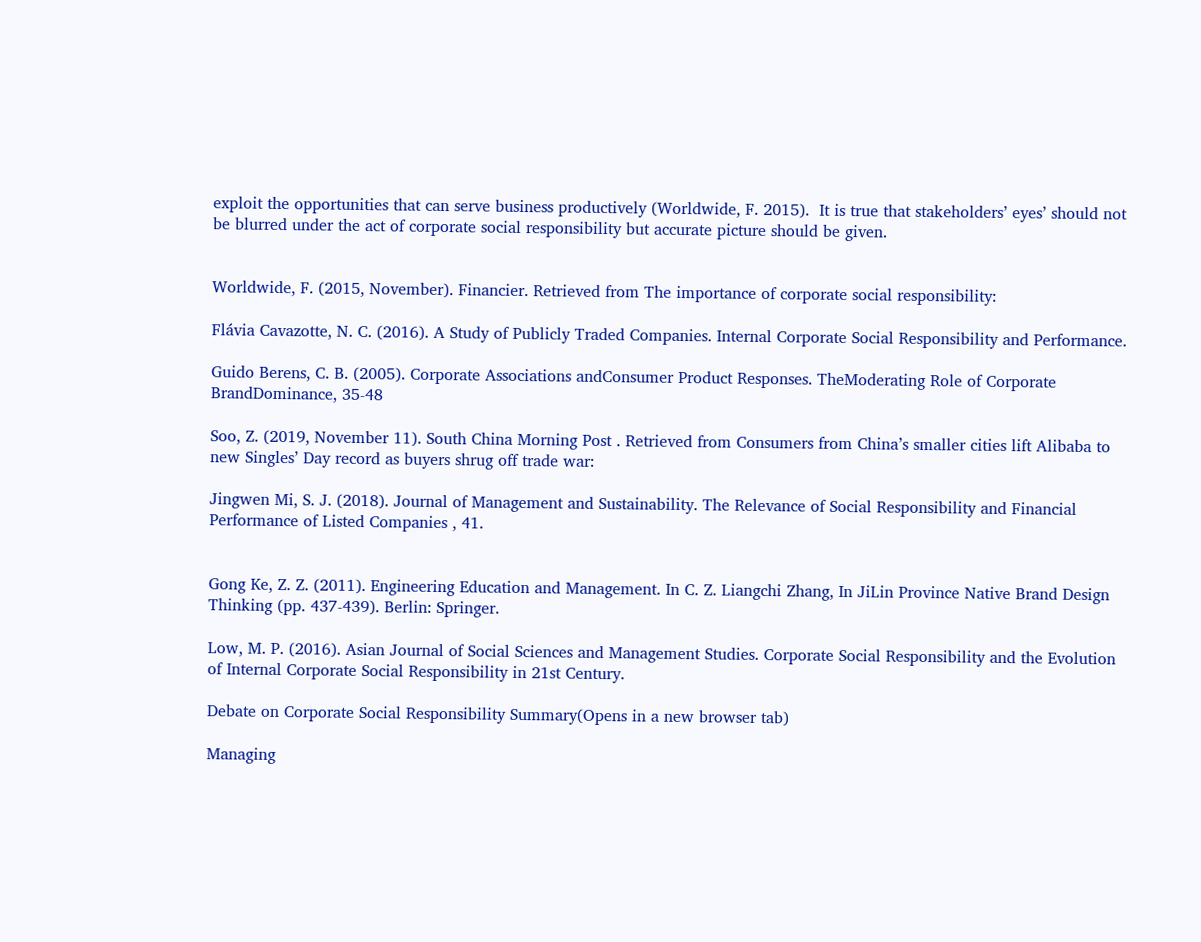exploit the opportunities that can serve business productively (Worldwide, F. 2015).  It is true that stakeholders’ eyes’ should not be blurred under the act of corporate social responsibility but accurate picture should be given.


Worldwide, F. (2015, November). Financier. Retrieved from The importance of corporate social responsibility:

Flávia Cavazotte, N. C. (2016). A Study of Publicly Traded Companies. Internal Corporate Social Responsibility and Performance.

Guido Berens, C. B. (2005). Corporate Associations andConsumer Product Responses. TheModerating Role of Corporate BrandDominance, 35-48

Soo, Z. (2019, November 11). South China Morning Post . Retrieved from Consumers from China’s smaller cities lift Alibaba to new Singles’ Day record as buyers shrug off trade war:

Jingwen Mi, S. J. (2018). Journal of Management and Sustainability. The Relevance of Social Responsibility and Financial Performance of Listed Companies , 41.


Gong Ke, Z. Z. (2011). Engineering Education and Management. In C. Z. Liangchi Zhang, In JiLin Province Native Brand Design Thinking (pp. 437-439). Berlin: Springer.

Low, M. P. (2016). Asian Journal of Social Sciences and Management Studies. Corporate Social Responsibility and the Evolution of Internal Corporate Social Responsibility in 21st Century.

Debate on Corporate Social Responsibility Summary(Opens in a new browser tab)

Managing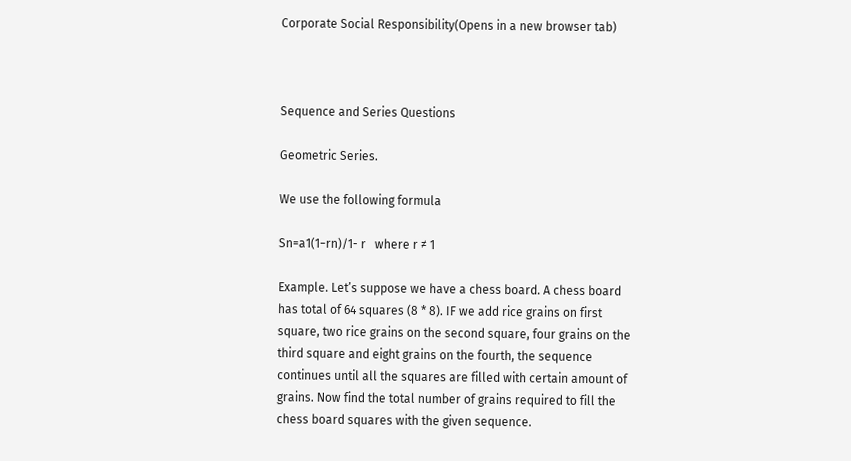Corporate Social Responsibility(Opens in a new browser tab)



Sequence and Series Questions

Geometric Series.

We use the following formula

Sn=a1(1−rn)/1- r   where r ≠ 1

Example. Let’s suppose we have a chess board. A chess board has total of 64 squares (8 * 8). IF we add rice grains on first square, two rice grains on the second square, four grains on the third square and eight grains on the fourth, the sequence continues until all the squares are filled with certain amount of grains. Now find the total number of grains required to fill the chess board squares with the given sequence.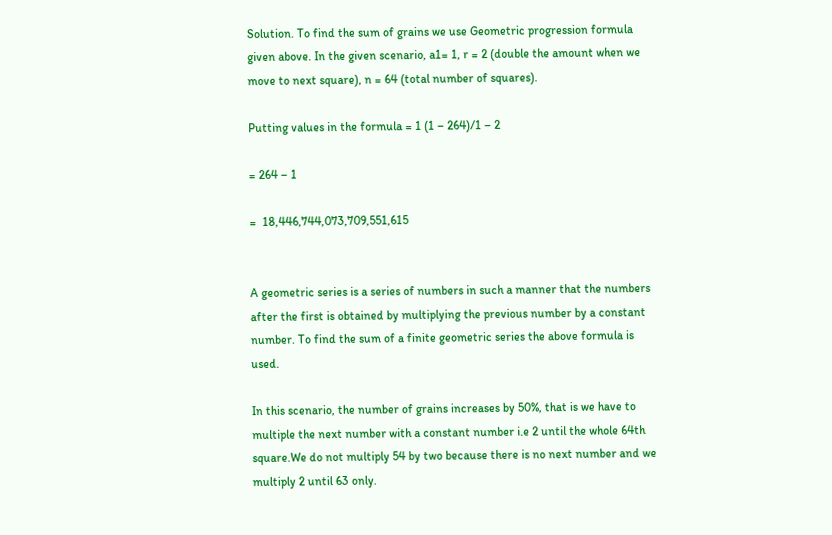Solution. To find the sum of grains we use Geometric progression formula given above. In the given scenario, a1= 1, r = 2 (double the amount when we move to next square), n = 64 (total number of squares).

Putting values in the formula = 1 (1 – 264)/1 – 2

= 264 – 1

=  18,446,744,073,709,551,615


A geometric series is a series of numbers in such a manner that the numbers after the first is obtained by multiplying the previous number by a constant number. To find the sum of a finite geometric series the above formula is used.

In this scenario, the number of grains increases by 50%, that is we have to multiple the next number with a constant number i.e 2 until the whole 64th square.We do not multiply 54 by two because there is no next number and we multiply 2 until 63 only.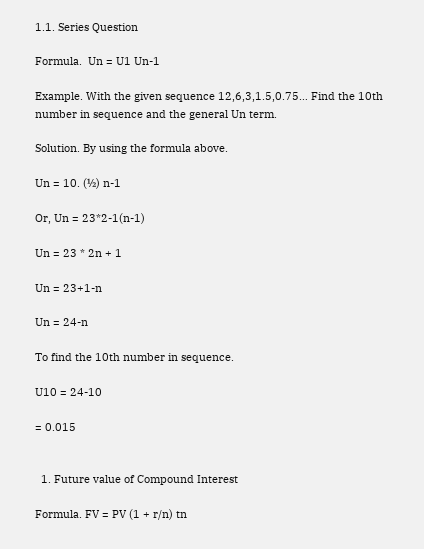1.1. Series Question

Formula.  Un = U1 Un-1

Example. With the given sequence 12,6,3,1.5,0.75… Find the 10th number in sequence and the general Un term.

Solution. By using the formula above.

Un = 10. (½) n-1

Or, Un = 23*2-1(n-1)

Un = 23 * 2n + 1

Un = 23+1-n

Un = 24-n

To find the 10th number in sequence.

U10 = 24-10

= 0.015


  1. Future value of Compound Interest

Formula. FV = PV (1 + r/n) tn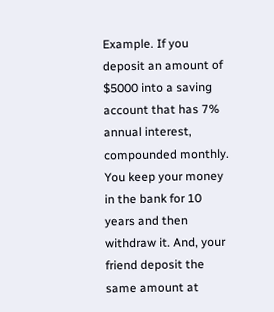Example. If you deposit an amount of $5000 into a saving account that has 7% annual interest, compounded monthly. You keep your money in the bank for 10 years and then withdraw it. And, your friend deposit the same amount at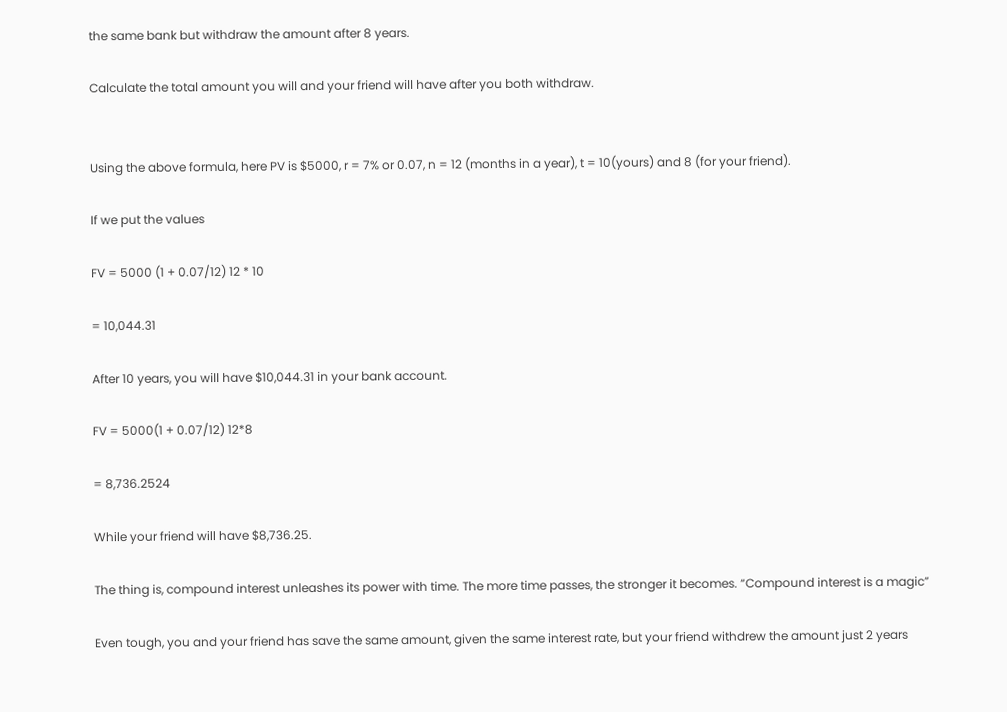the same bank but withdraw the amount after 8 years.

Calculate the total amount you will and your friend will have after you both withdraw.


Using the above formula, here PV is $5000, r = 7% or 0.07, n = 12 (months in a year), t = 10(yours) and 8 (for your friend).

If we put the values

FV = 5000 (1 + 0.07/12) 12 * 10

= 10,044.31

After 10 years, you will have $10,044.31 in your bank account.

FV = 5000(1 + 0.07/12) 12*8

= 8,736.2524

While your friend will have $8,736.25.

The thing is, compound interest unleashes its power with time. The more time passes, the stronger it becomes. “Compound interest is a magic”

Even tough, you and your friend has save the same amount, given the same interest rate, but your friend withdrew the amount just 2 years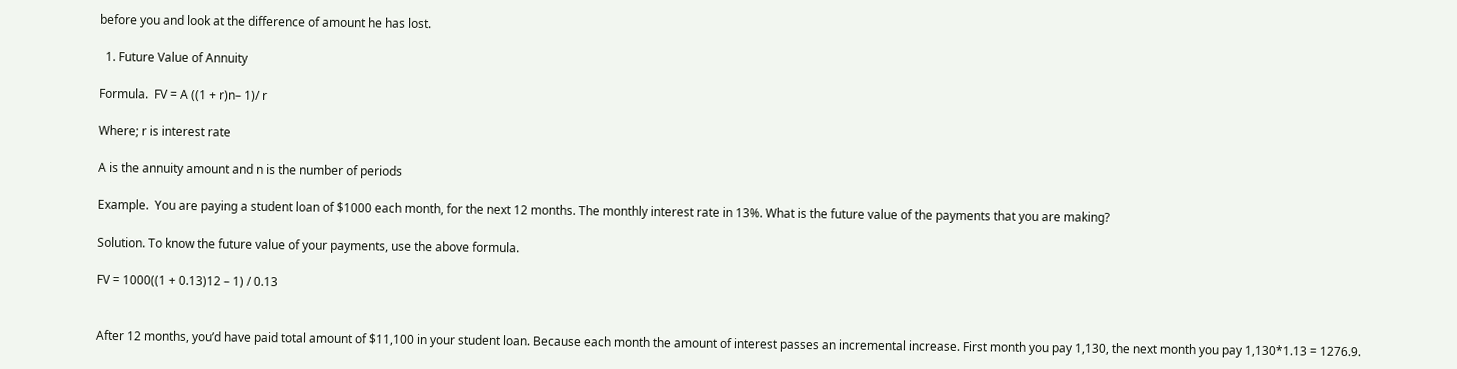before you and look at the difference of amount he has lost.

  1. Future Value of Annuity

Formula.  FV = A ((1 + r)n– 1)/ r

Where; r is interest rate

A is the annuity amount and n is the number of periods

Example.  You are paying a student loan of $1000 each month, for the next 12 months. The monthly interest rate in 13%. What is the future value of the payments that you are making?

Solution. To know the future value of your payments, use the above formula.

FV = 1000((1 + 0.13)12 – 1) / 0.13


After 12 months, you’d have paid total amount of $11,100 in your student loan. Because each month the amount of interest passes an incremental increase. First month you pay 1,130, the next month you pay 1,130*1.13 = 1276.9.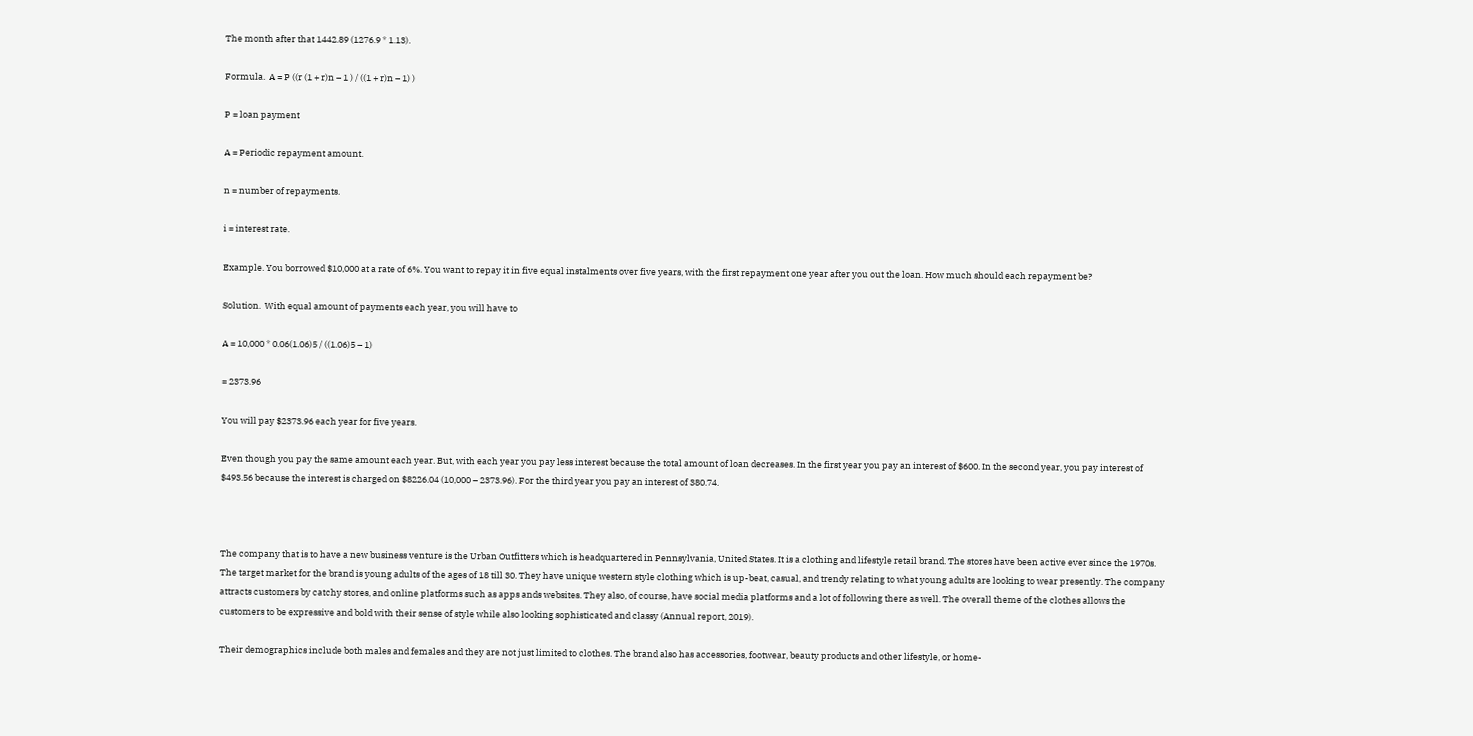The month after that 1442.89 (1276.9 * 1.13).

Formula.  A = P ((r (1 + r)n – 1 ) / ((1 + r)n – 1) )

P = loan payment

A = Periodic repayment amount.

n = number of repayments.

i = interest rate.

Example. You borrowed $10,000 at a rate of 6%. You want to repay it in five equal instalments over five years, with the first repayment one year after you out the loan. How much should each repayment be?

Solution.  With equal amount of payments each year, you will have to

A = 10,000 * 0.06(1.06)5 / ((1.06)5 – 1)

= 2373.96

You will pay $2373.96 each year for five years.

Even though you pay the same amount each year. But, with each year you pay less interest because the total amount of loan decreases. In the first year you pay an interest of $600. In the second year, you pay interest of $493.56 because the interest is charged on $8226.04 (10,000 – 2373.96). For the third year you pay an interest of 380.74.



The company that is to have a new business venture is the Urban Outfitters which is headquartered in Pennsylvania, United States. It is a clothing and lifestyle retail brand. The stores have been active ever since the 1970s. The target market for the brand is young adults of the ages of 18 till 30. They have unique western style clothing which is up-beat, casual, and trendy relating to what young adults are looking to wear presently. The company attracts customers by catchy stores, and online platforms such as apps ands websites. They also, of course, have social media platforms and a lot of following there as well. The overall theme of the clothes allows the customers to be expressive and bold with their sense of style while also looking sophisticated and classy (Annual report, 2019).

Their demographics include both males and females and they are not just limited to clothes. The brand also has accessories, footwear, beauty products and other lifestyle, or home-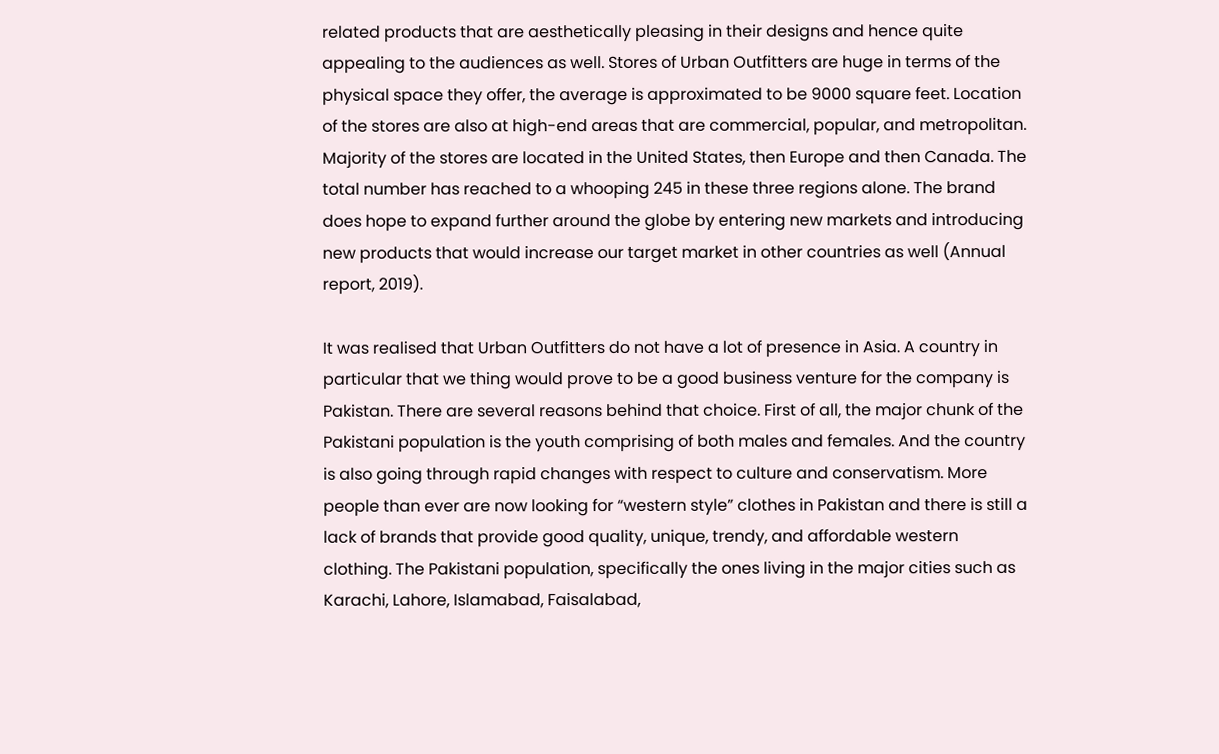related products that are aesthetically pleasing in their designs and hence quite appealing to the audiences as well. Stores of Urban Outfitters are huge in terms of the physical space they offer, the average is approximated to be 9000 square feet. Location of the stores are also at high-end areas that are commercial, popular, and metropolitan. Majority of the stores are located in the United States, then Europe and then Canada. The total number has reached to a whooping 245 in these three regions alone. The brand does hope to expand further around the globe by entering new markets and introducing new products that would increase our target market in other countries as well (Annual report, 2019).

It was realised that Urban Outfitters do not have a lot of presence in Asia. A country in particular that we thing would prove to be a good business venture for the company is Pakistan. There are several reasons behind that choice. First of all, the major chunk of the Pakistani population is the youth comprising of both males and females. And the country is also going through rapid changes with respect to culture and conservatism. More people than ever are now looking for “western style” clothes in Pakistan and there is still a lack of brands that provide good quality, unique, trendy, and affordable western clothing. The Pakistani population, specifically the ones living in the major cities such as Karachi, Lahore, Islamabad, Faisalabad,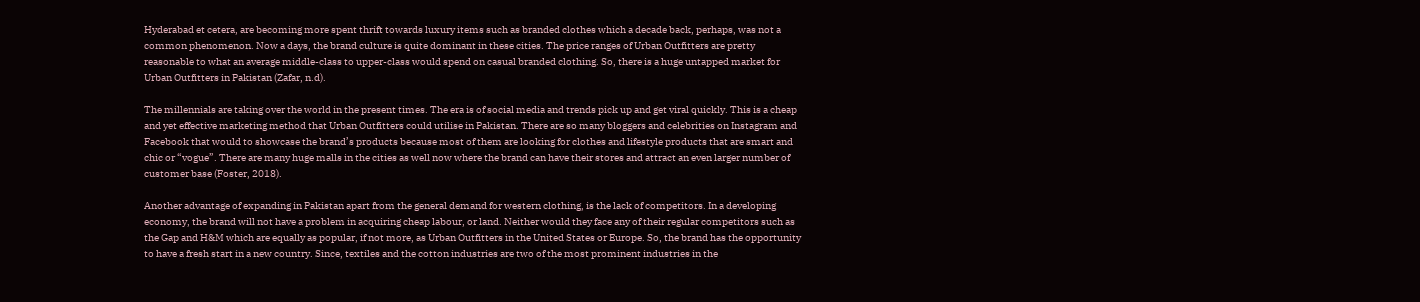Hyderabad et cetera, are becoming more spent thrift towards luxury items such as branded clothes which a decade back, perhaps, was not a common phenomenon. Now a days, the brand culture is quite dominant in these cities. The price ranges of Urban Outfitters are pretty reasonable to what an average middle-class to upper-class would spend on casual branded clothing. So, there is a huge untapped market for Urban Outfitters in Pakistan (Zafar, n.d).

The millennials are taking over the world in the present times. The era is of social media and trends pick up and get viral quickly. This is a cheap and yet effective marketing method that Urban Outfitters could utilise in Pakistan. There are so many bloggers and celebrities on Instagram and Facebook that would to showcase the brand’s products because most of them are looking for clothes and lifestyle products that are smart and chic or “vogue”. There are many huge malls in the cities as well now where the brand can have their stores and attract an even larger number of customer base (Foster, 2018).

Another advantage of expanding in Pakistan apart from the general demand for western clothing, is the lack of competitors. In a developing economy, the brand will not have a problem in acquiring cheap labour, or land. Neither would they face any of their regular competitors such as the Gap and H&M which are equally as popular, if not more, as Urban Outfitters in the United States or Europe. So, the brand has the opportunity to have a fresh start in a new country. Since, textiles and the cotton industries are two of the most prominent industries in the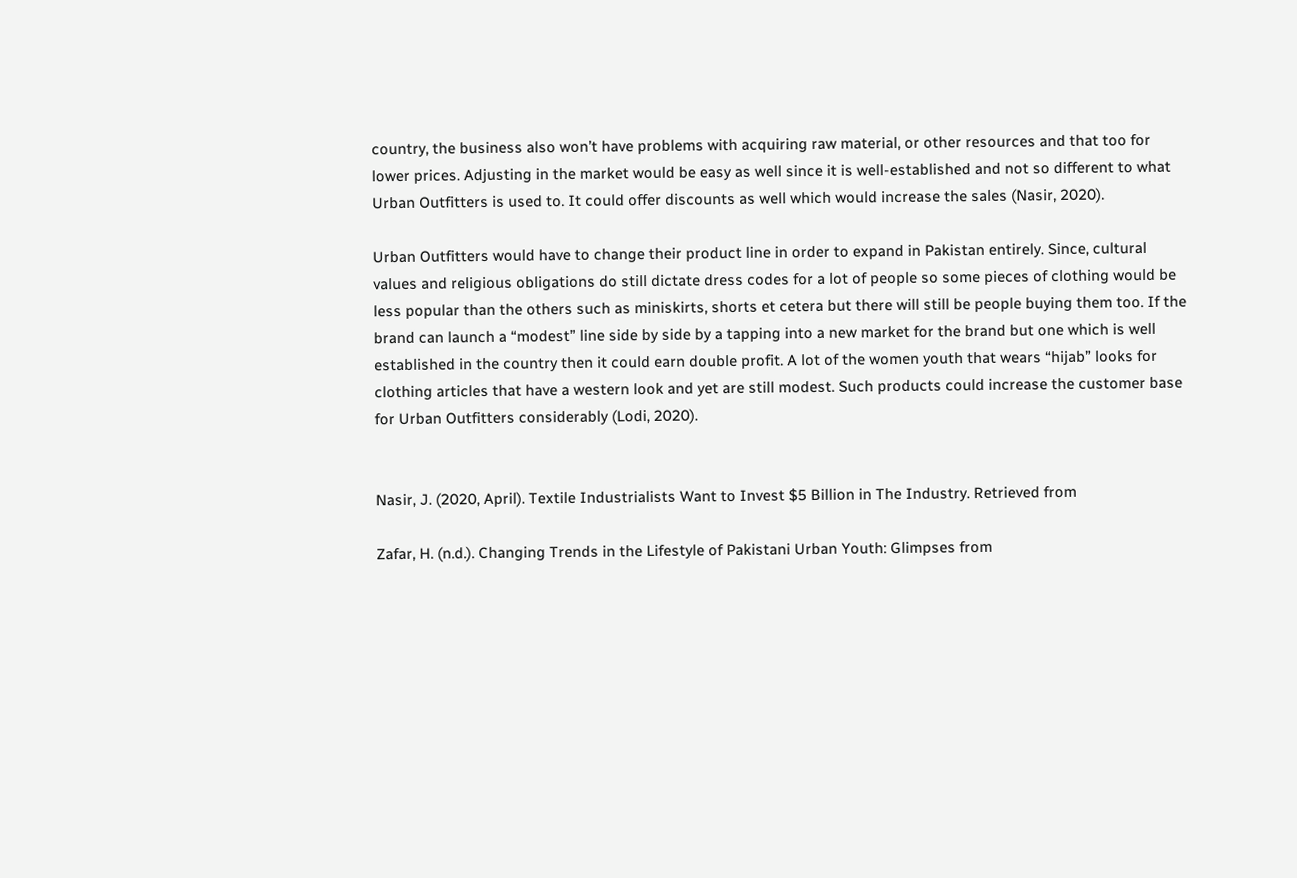country, the business also won’t have problems with acquiring raw material, or other resources and that too for lower prices. Adjusting in the market would be easy as well since it is well-established and not so different to what Urban Outfitters is used to. It could offer discounts as well which would increase the sales (Nasir, 2020).

Urban Outfitters would have to change their product line in order to expand in Pakistan entirely. Since, cultural values and religious obligations do still dictate dress codes for a lot of people so some pieces of clothing would be less popular than the others such as miniskirts, shorts et cetera but there will still be people buying them too. If the brand can launch a “modest” line side by side by a tapping into a new market for the brand but one which is well established in the country then it could earn double profit. A lot of the women youth that wears “hijab” looks for clothing articles that have a western look and yet are still modest. Such products could increase the customer base for Urban Outfitters considerably (Lodi, 2020).


Nasir, J. (2020, April). Textile Industrialists Want to Invest $5 Billion in The Industry. Retrieved from

Zafar, H. (n.d.). Changing Trends in the Lifestyle of Pakistani Urban Youth: Glimpses from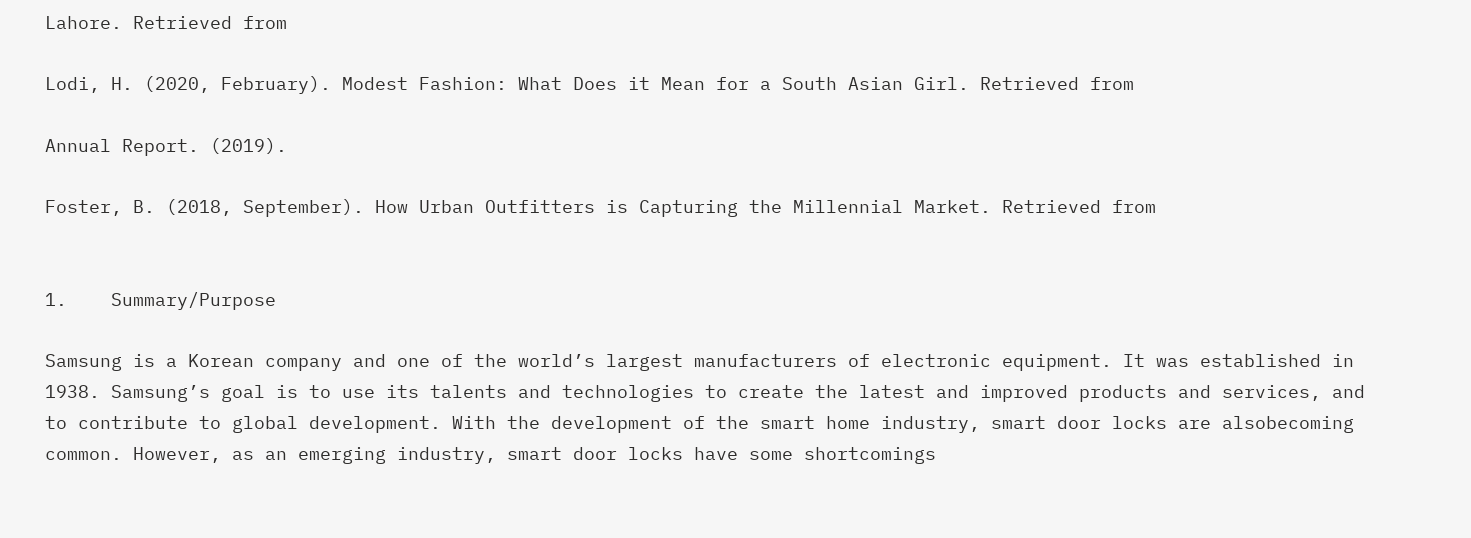Lahore. Retrieved from

Lodi, H. (2020, February). Modest Fashion: What Does it Mean for a South Asian Girl. Retrieved from

Annual Report. (2019).

Foster, B. (2018, September). How Urban Outfitters is Capturing the Millennial Market. Retrieved from


1.    Summary/Purpose

Samsung is a Korean company and one of the world’s largest manufacturers of electronic equipment. It was established in 1938. Samsung’s goal is to use its talents and technologies to create the latest and improved products and services, and to contribute to global development. With the development of the smart home industry, smart door locks are alsobecoming common. However, as an emerging industry, smart door locks have some shortcomings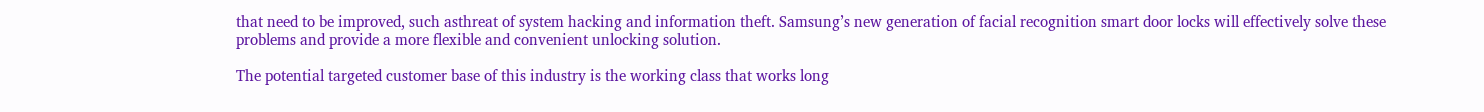that need to be improved, such asthreat of system hacking and information theft. Samsung’s new generation of facial recognition smart door locks will effectively solve these problems and provide a more flexible and convenient unlocking solution.

The potential targeted customer base of this industry is the working class that works long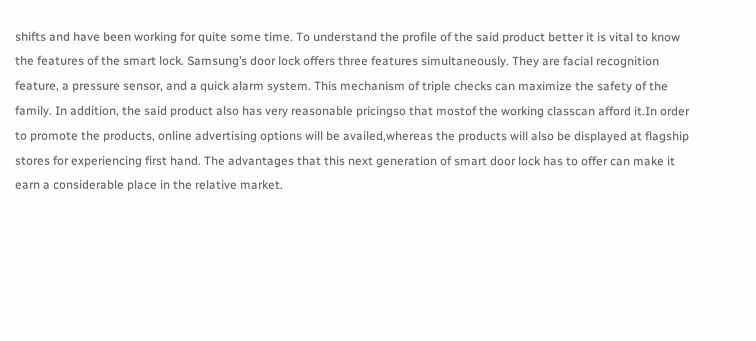shifts and have been working for quite some time. To understand the profile of the said product better it is vital to know the features of the smart lock. Samsung’s door lock offers three features simultaneously. They are facial recognition feature, a pressure sensor, and a quick alarm system. This mechanism of triple checks can maximize the safety of the family. In addition, the said product also has very reasonable pricingso that mostof the working classcan afford it.In order to promote the products, online advertising options will be availed,whereas the products will also be displayed at flagship stores for experiencing first hand. The advantages that this next generation of smart door lock has to offer can make it earn a considerable place in the relative market.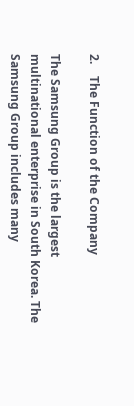2.    The Function of the Company

The Samsung Group is the largest multinational enterprise in South Korea. The Samsung Group includes many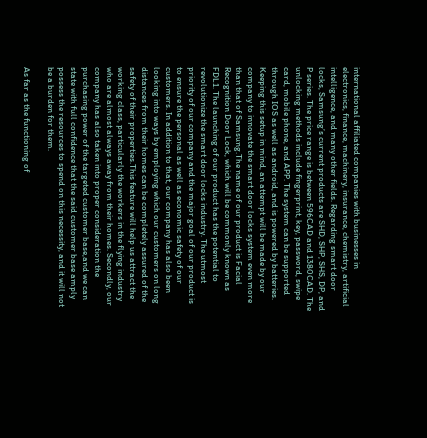international affiliated companies with businesses in electronics, finance, machinery, insurance, chemistry, artificial intelligence, and many other fields. Regarding smart door locks, Samsung’s current products are SHD, SHP, SHS, DP, and P series. The price range is between 596CAD and 1380CAD. The unlocking methods include fingerprint, key, password, swipe card, mobile phone, and APP. The system can be supported through IOS as well as android, and is powered by batteries. Keeping this setup in mind, an attempt will be made by our company to innovate the smart door locks system even more than that of Samsung.The name of our product is Facial Recognition Door Lock, which will be commonly known as FDL1. The launching of our product has the potential to revolutionize the smart door locks industry. The utmost priority of our company and the major goal of our product is to ensure the personal as well as economic safety of our customers. In addition to that, our company has also been looking into ways by employing which our customers on long distances from their homes can be completely assured of the safety of their properties.This feature will help us attract the working class, particularly the workers in the flying industry who are almost always away from their homes. Secondly, our company has also taken into proper consideration the purchasing power of the targeted customer base,and we can state with full confidence that the said customer base amply possess the resources to spend on this necessity, and it will not be a burden for them.

As far as the functioning of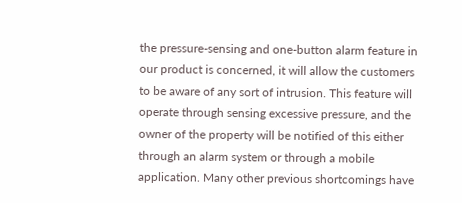the pressure-sensing and one-button alarm feature in our product is concerned, it will allow the customers to be aware of any sort of intrusion. This feature will operate through sensing excessive pressure, and the owner of the property will be notified of this either through an alarm system or through a mobile application. Many other previous shortcomings have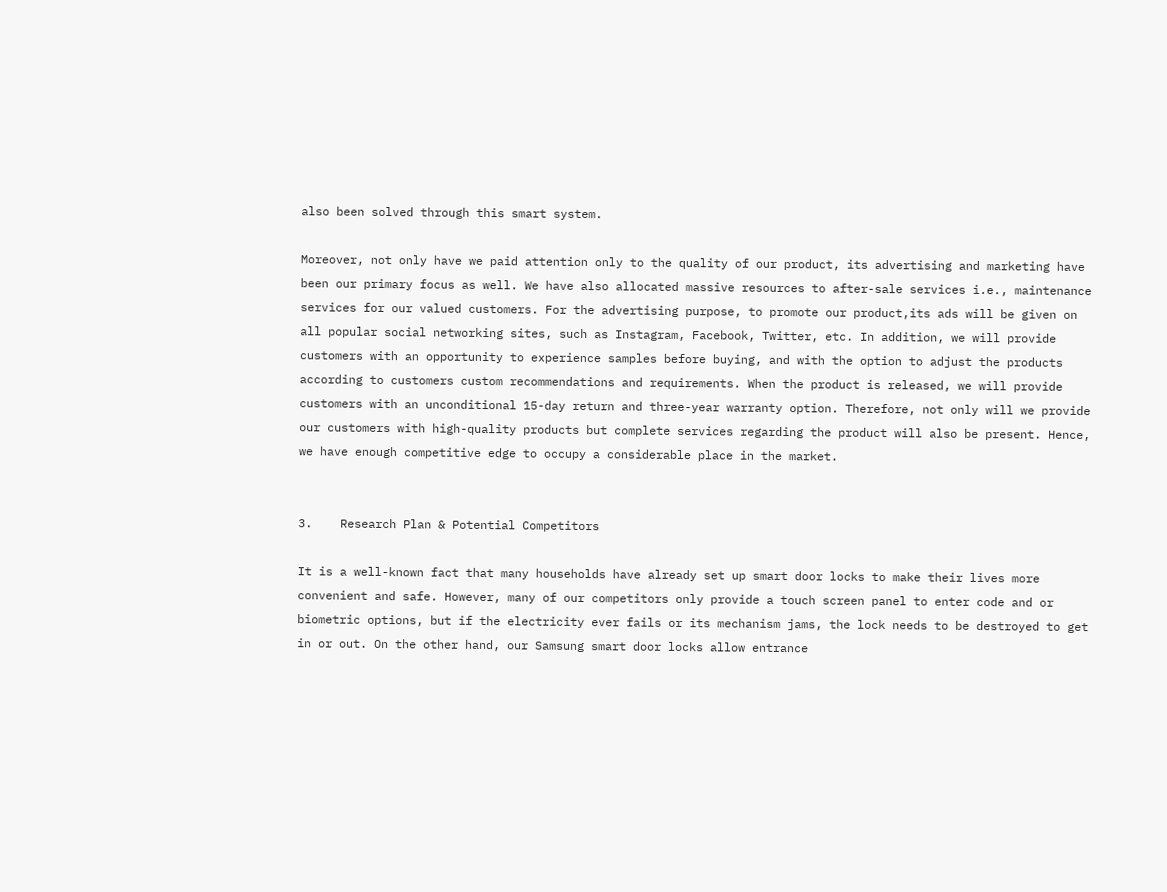also been solved through this smart system.

Moreover, not only have we paid attention only to the quality of our product, its advertising and marketing have been our primary focus as well. We have also allocated massive resources to after-sale services i.e., maintenance services for our valued customers. For the advertising purpose, to promote our product,its ads will be given on all popular social networking sites, such as Instagram, Facebook, Twitter, etc. In addition, we will provide customers with an opportunity to experience samples before buying, and with the option to adjust the products according to customers custom recommendations and requirements. When the product is released, we will provide customers with an unconditional 15-day return and three-year warranty option. Therefore, not only will we provide our customers with high-quality products but complete services regarding the product will also be present. Hence, we have enough competitive edge to occupy a considerable place in the market.


3.    Research Plan & Potential Competitors

It is a well-known fact that many households have already set up smart door locks to make their lives more convenient and safe. However, many of our competitors only provide a touch screen panel to enter code and or biometric options, but if the electricity ever fails or its mechanism jams, the lock needs to be destroyed to get in or out. On the other hand, our Samsung smart door locks allow entrance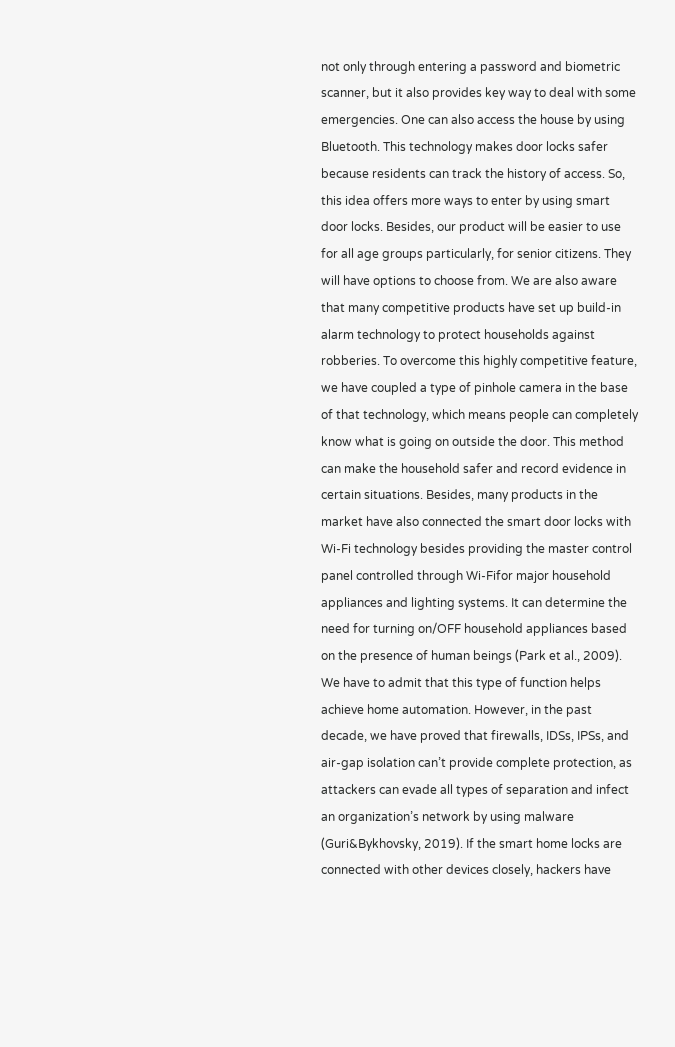not only through entering a password and biometric scanner, but it also provides key way to deal with some emergencies. One can also access the house by using Bluetooth. This technology makes door locks safer because residents can track the history of access. So, this idea offers more ways to enter by using smart door locks. Besides, our product will be easier to use for all age groups particularly, for senior citizens. They will have options to choose from. We are also aware that many competitive products have set up build-in alarm technology to protect households against robberies. To overcome this highly competitive feature, we have coupled a type of pinhole camera in the base of that technology, which means people can completely know what is going on outside the door. This method can make the household safer and record evidence in certain situations. Besides, many products in the market have also connected the smart door locks with Wi-Fi technology besides providing the master control panel controlled through Wi-Fifor major household appliances and lighting systems. It can determine the need for turning on/OFF household appliances based on the presence of human beings (Park et al., 2009). We have to admit that this type of function helps achieve home automation. However, in the past decade, we have proved that firewalls, IDSs, IPSs, and air-gap isolation can’t provide complete protection, as attackers can evade all types of separation and infect an organization’s network by using malware (Guri&Bykhovsky, 2019). If the smart home locks are connected with other devices closely, hackers have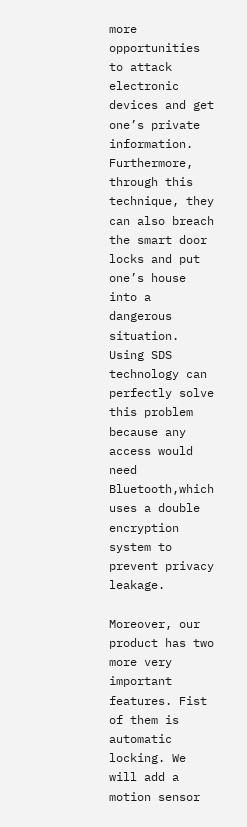more opportunities to attack electronic devices and get one’s private information. Furthermore, through this technique, they can also breach the smart door locks and put one’s house into a dangerous situation. Using SDS technology can perfectly solve this problem because any access would need Bluetooth,which uses a double encryption system to prevent privacy leakage.

Moreover, our product has two more very important features. Fist of them is automatic locking. We will add a motion sensor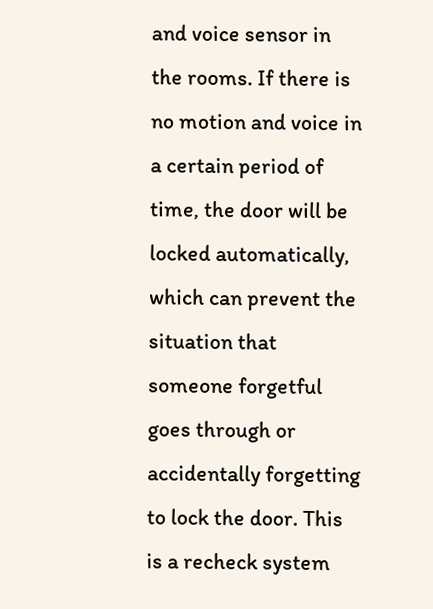and voice sensor in the rooms. If there is no motion and voice in a certain period of time, the door will be locked automatically, which can prevent the situation that someone forgetful goes through or accidentally forgetting to lock the door. This is a recheck system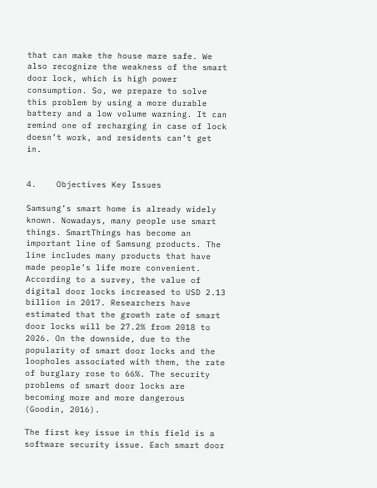that can make the house mare safe. We also recognize the weakness of the smart door lock, which is high power consumption. So, we prepare to solve this problem by using a more durable battery and a low volume warning. It can remind one of recharging in case of lock doesn’t work, and residents can’t get in.


4.    Objectives Key Issues

Samsung’s smart home is already widely known. Nowadays, many people use smart things. SmartThings has become an important line of Samsung products. The line includes many products that have made people’s life more convenient. According to a survey, the value of digital door locks increased to USD 2.13 billion in 2017. Researchers have estimated that the growth rate of smart door locks will be 27.2% from 2018 to 2026. On the downside, due to the popularity of smart door locks and the loopholes associated with them, the rate of burglary rose to 66%. The security problems of smart door locks are becoming more and more dangerous (Goodin, 2016).

The first key issue in this field is a software security issue. Each smart door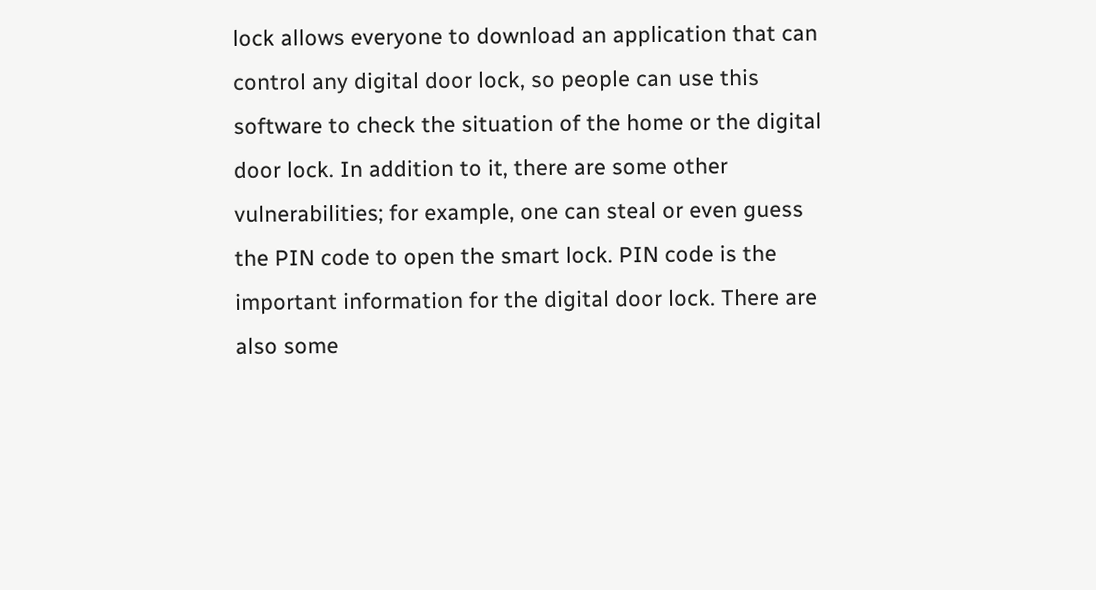lock allows everyone to download an application that can control any digital door lock, so people can use this software to check the situation of the home or the digital door lock. In addition to it, there are some other vulnerabilities; for example, one can steal or even guess the PIN code to open the smart lock. PIN code is the important information for the digital door lock. There are also some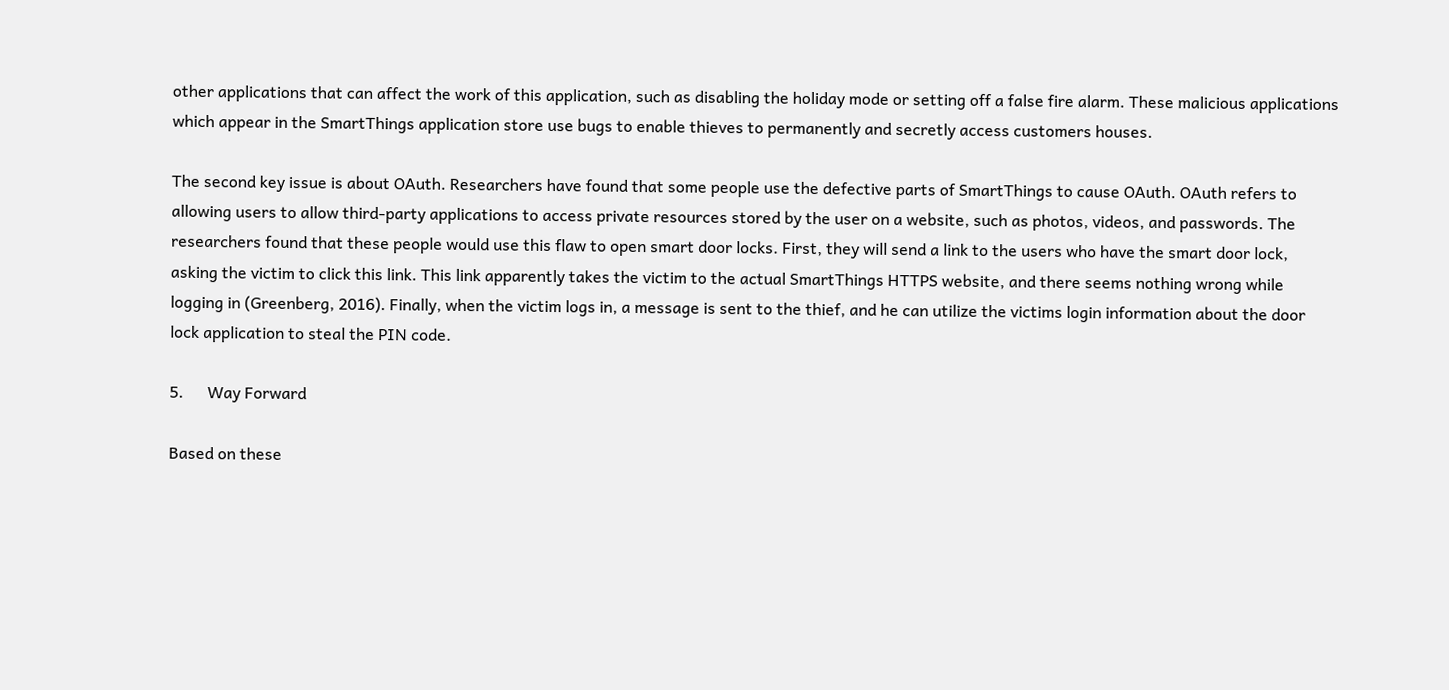other applications that can affect the work of this application, such as disabling the holiday mode or setting off a false fire alarm. These malicious applications which appear in the SmartThings application store use bugs to enable thieves to permanently and secretly access customers houses.

The second key issue is about OAuth. Researchers have found that some people use the defective parts of SmartThings to cause OAuth. OAuth refers to allowing users to allow third-party applications to access private resources stored by the user on a website, such as photos, videos, and passwords. The researchers found that these people would use this flaw to open smart door locks. First, they will send a link to the users who have the smart door lock, asking the victim to click this link. This link apparently takes the victim to the actual SmartThings HTTPS website, and there seems nothing wrong while logging in (Greenberg, 2016). Finally, when the victim logs in, a message is sent to the thief, and he can utilize the victims login information about the door lock application to steal the PIN code.

5.      Way Forward

Based on these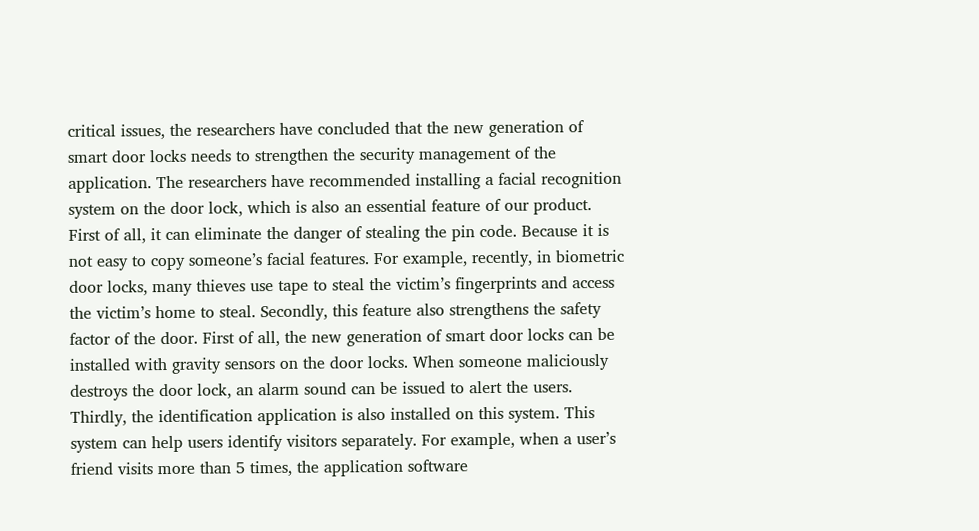critical issues, the researchers have concluded that the new generation of smart door locks needs to strengthen the security management of the application. The researchers have recommended installing a facial recognition system on the door lock, which is also an essential feature of our product. First of all, it can eliminate the danger of stealing the pin code. Because it is not easy to copy someone’s facial features. For example, recently, in biometric door locks, many thieves use tape to steal the victim’s fingerprints and access the victim’s home to steal. Secondly, this feature also strengthens the safety factor of the door. First of all, the new generation of smart door locks can be installed with gravity sensors on the door locks. When someone maliciously destroys the door lock, an alarm sound can be issued to alert the users. Thirdly, the identification application is also installed on this system. This system can help users identify visitors separately. For example, when a user’s friend visits more than 5 times, the application software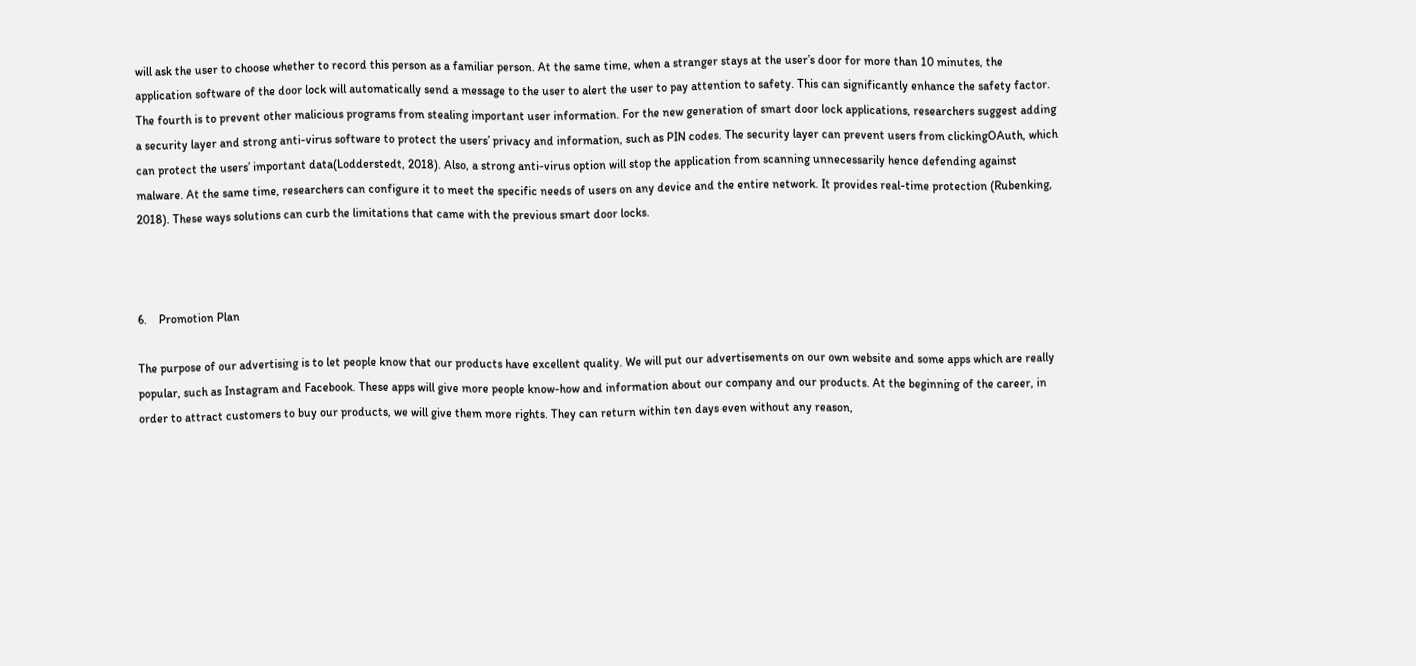will ask the user to choose whether to record this person as a familiar person. At the same time, when a stranger stays at the user’s door for more than 10 minutes, the application software of the door lock will automatically send a message to the user to alert the user to pay attention to safety. This can significantly enhance the safety factor. The fourth is to prevent other malicious programs from stealing important user information. For the new generation of smart door lock applications, researchers suggest adding a security layer and strong anti-virus software to protect the users’ privacy and information, such as PIN codes. The security layer can prevent users from clickingOAuth, which can protect the users’ important data(Lodderstedt, 2018). Also, a strong anti-virus option will stop the application from scanning unnecessarily hence defending against malware. At the same time, researchers can configure it to meet the specific needs of users on any device and the entire network. It provides real-time protection (Rubenking, 2018). These ways solutions can curb the limitations that came with the previous smart door locks.



6.    Promotion Plan

The purpose of our advertising is to let people know that our products have excellent quality. We will put our advertisements on our own website and some apps which are really popular, such as Instagram and Facebook. These apps will give more people know-how and information about our company and our products. At the beginning of the career, in order to attract customers to buy our products, we will give them more rights. They can return within ten days even without any reason,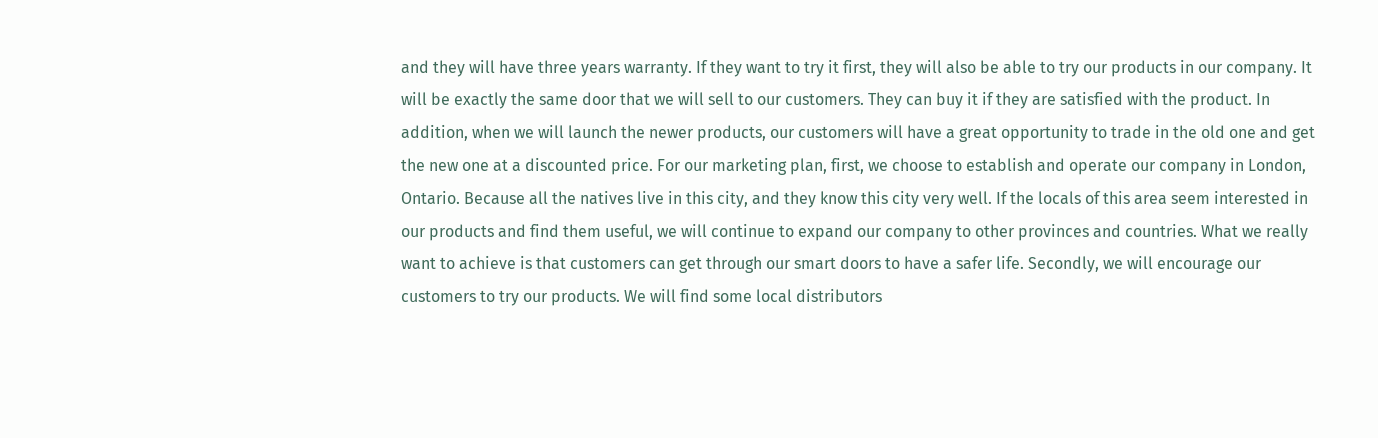and they will have three years warranty. If they want to try it first, they will also be able to try our products in our company. It will be exactly the same door that we will sell to our customers. They can buy it if they are satisfied with the product. In addition, when we will launch the newer products, our customers will have a great opportunity to trade in the old one and get the new one at a discounted price. For our marketing plan, first, we choose to establish and operate our company in London, Ontario. Because all the natives live in this city, and they know this city very well. If the locals of this area seem interested in our products and find them useful, we will continue to expand our company to other provinces and countries. What we really want to achieve is that customers can get through our smart doors to have a safer life. Secondly, we will encourage our customers to try our products. We will find some local distributors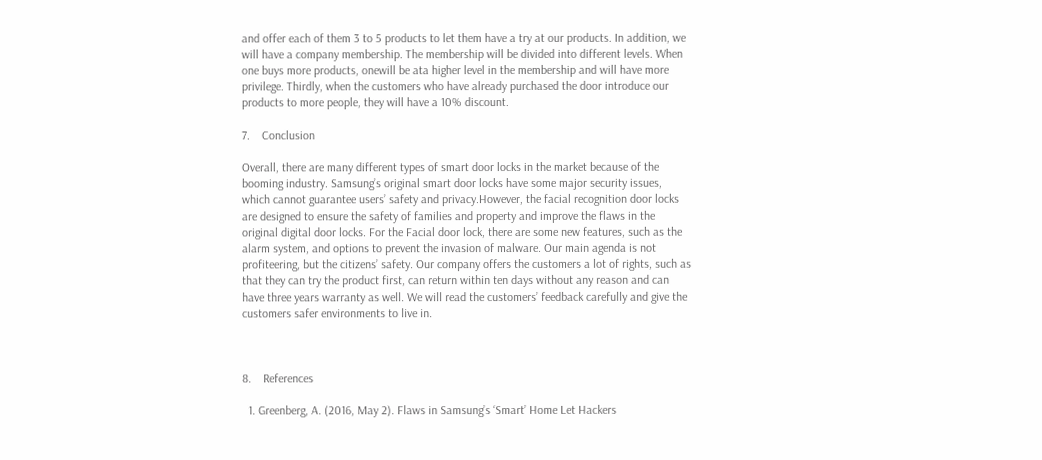and offer each of them 3 to 5 products to let them have a try at our products. In addition, we will have a company membership. The membership will be divided into different levels. When one buys more products, onewill be ata higher level in the membership and will have more privilege. Thirdly, when the customers who have already purchased the door introduce our products to more people, they will have a 10% discount.

7.    Conclusion

Overall, there are many different types of smart door locks in the market because of the booming industry. Samsung’s original smart door locks have some major security issues, which cannot guarantee users’ safety and privacy.However, the facial recognition door locks are designed to ensure the safety of families and property and improve the flaws in the original digital door locks. For the Facial door lock, there are some new features, such as the alarm system, and options to prevent the invasion of malware. Our main agenda is not profiteering, but the citizens’ safety. Our company offers the customers a lot of rights, such as that they can try the product first, can return within ten days without any reason and can have three years warranty as well. We will read the customers’ feedback carefully and give the customers safer environments to live in.



8.    References

  1. Greenberg, A. (2016, May 2). Flaws in Samsung’s ‘Smart’ Home Let Hackers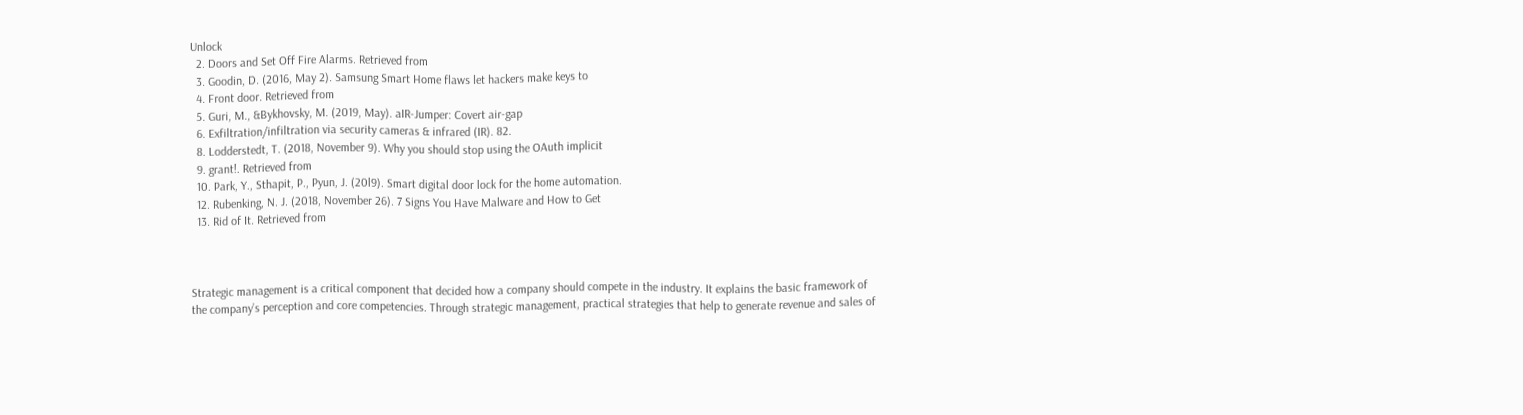Unlock
  2. Doors and Set Off Fire Alarms. Retrieved from
  3. Goodin, D. (2016, May 2). Samsung Smart Home flaws let hackers make keys to
  4. Front door. Retrieved from
  5. Guri, M., &Bykhovsky, M. (2019, May). aIR-Jumper: Covert air-gap
  6. Exfiltration/infiltration via security cameras & infrared (IR). 82.
  8. Lodderstedt, T. (2018, November 9). Why you should stop using the OAuth implicit
  9. grant!. Retrieved from
  10. Park, Y., Sthapit, P., Pyun, J. (20l9). Smart digital door lock for the home automation.
  12. Rubenking, N. J. (2018, November 26). 7 Signs You Have Malware and How to Get
  13. Rid of It. Retrieved from



Strategic management is a critical component that decided how a company should compete in the industry. It explains the basic framework of the company’s perception and core competencies. Through strategic management, practical strategies that help to generate revenue and sales of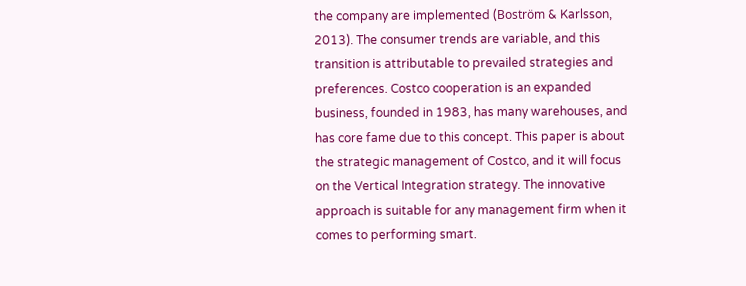the company are implemented (Boström & Karlsson, 2013). The consumer trends are variable, and this transition is attributable to prevailed strategies and preferences. Costco cooperation is an expanded business, founded in 1983, has many warehouses, and has core fame due to this concept. This paper is about the strategic management of Costco, and it will focus on the Vertical Integration strategy. The innovative approach is suitable for any management firm when it comes to performing smart.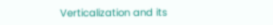Verticalization and its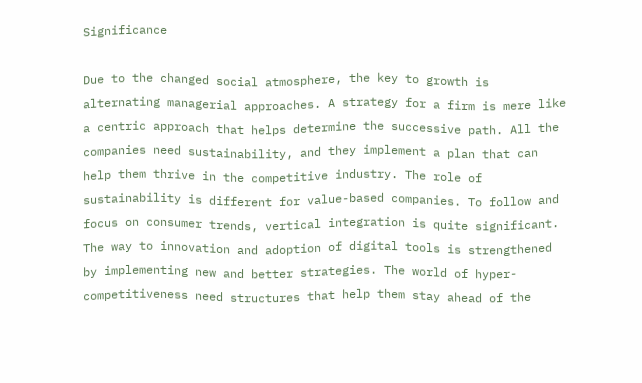Significance

Due to the changed social atmosphere, the key to growth is alternating managerial approaches. A strategy for a firm is mere like a centric approach that helps determine the successive path. All the companies need sustainability, and they implement a plan that can help them thrive in the competitive industry. The role of sustainability is different for value-based companies. To follow and focus on consumer trends, vertical integration is quite significant. The way to innovation and adoption of digital tools is strengthened by implementing new and better strategies. The world of hyper-competitiveness need structures that help them stay ahead of the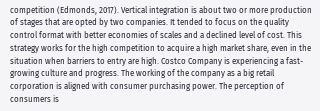competition (Edmonds, 2017). Vertical integration is about two or more production of stages that are opted by two companies. It tended to focus on the quality control format with better economies of scales and a declined level of cost. This strategy works for the high competition to acquire a high market share, even in the situation when barriers to entry are high. Costco Company is experiencing a fast-growing culture and progress. The working of the company as a big retail corporation is aligned with consumer purchasing power. The perception of consumers is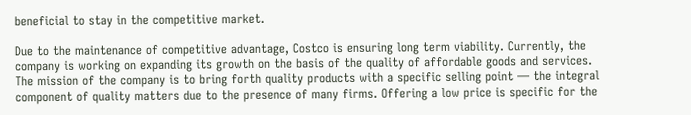beneficial to stay in the competitive market.

Due to the maintenance of competitive advantage, Costco is ensuring long term viability. Currently, the company is working on expanding its growth on the basis of the quality of affordable goods and services. The mission of the company is to bring forth quality products with a specific selling point — the integral component of quality matters due to the presence of many firms. Offering a low price is specific for the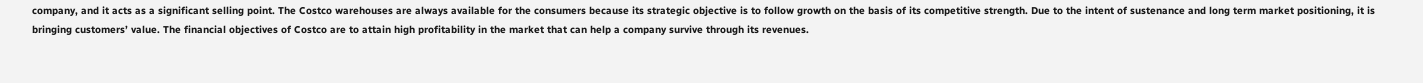company, and it acts as a significant selling point. The Costco warehouses are always available for the consumers because its strategic objective is to follow growth on the basis of its competitive strength. Due to the intent of sustenance and long term market positioning, it is bringing customers’ value. The financial objectives of Costco are to attain high profitability in the market that can help a company survive through its revenues.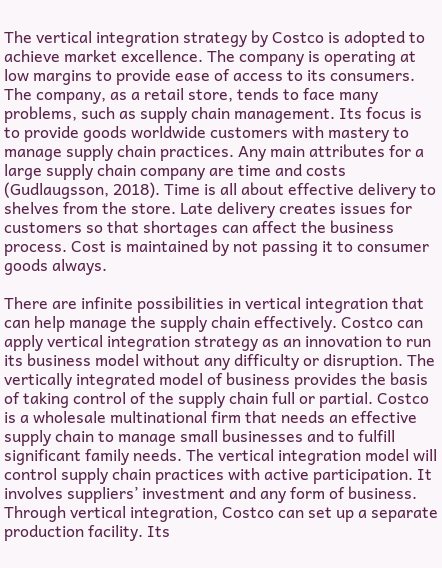The vertical integration strategy by Costco is adopted to achieve market excellence. The company is operating at low margins to provide ease of access to its consumers. The company, as a retail store, tends to face many problems, such as supply chain management. Its focus is to provide goods worldwide customers with mastery to manage supply chain practices. Any main attributes for a large supply chain company are time and costs (Gudlaugsson, 2018). Time is all about effective delivery to shelves from the store. Late delivery creates issues for customers so that shortages can affect the business process. Cost is maintained by not passing it to consumer goods always.

There are infinite possibilities in vertical integration that can help manage the supply chain effectively. Costco can apply vertical integration strategy as an innovation to run its business model without any difficulty or disruption. The vertically integrated model of business provides the basis of taking control of the supply chain full or partial. Costco is a wholesale multinational firm that needs an effective supply chain to manage small businesses and to fulfill significant family needs. The vertical integration model will control supply chain practices with active participation. It involves suppliers’ investment and any form of business. Through vertical integration, Costco can set up a separate production facility. Its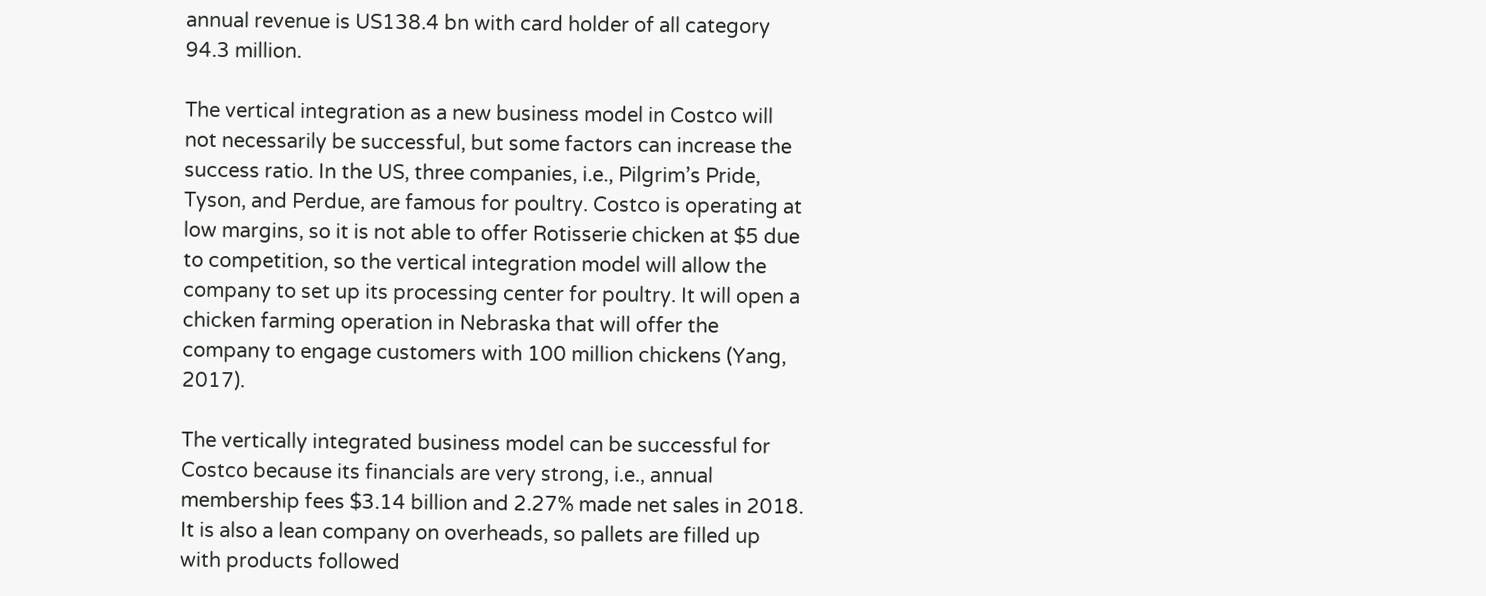annual revenue is US138.4 bn with card holder of all category 94.3 million.

The vertical integration as a new business model in Costco will not necessarily be successful, but some factors can increase the success ratio. In the US, three companies, i.e., Pilgrim’s Pride, Tyson, and Perdue, are famous for poultry. Costco is operating at low margins, so it is not able to offer Rotisserie chicken at $5 due to competition, so the vertical integration model will allow the company to set up its processing center for poultry. It will open a chicken farming operation in Nebraska that will offer the company to engage customers with 100 million chickens (Yang, 2017).

The vertically integrated business model can be successful for Costco because its financials are very strong, i.e., annual membership fees $3.14 billion and 2.27% made net sales in 2018. It is also a lean company on overheads, so pallets are filled up with products followed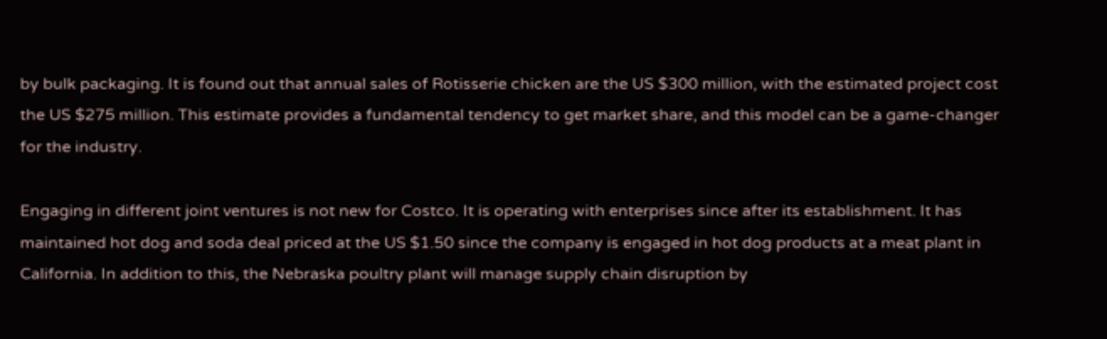by bulk packaging. It is found out that annual sales of Rotisserie chicken are the US $300 million, with the estimated project cost the US $275 million. This estimate provides a fundamental tendency to get market share, and this model can be a game-changer for the industry.

Engaging in different joint ventures is not new for Costco. It is operating with enterprises since after its establishment. It has maintained hot dog and soda deal priced at the US $1.50 since the company is engaged in hot dog products at a meat plant in California. In addition to this, the Nebraska poultry plant will manage supply chain disruption by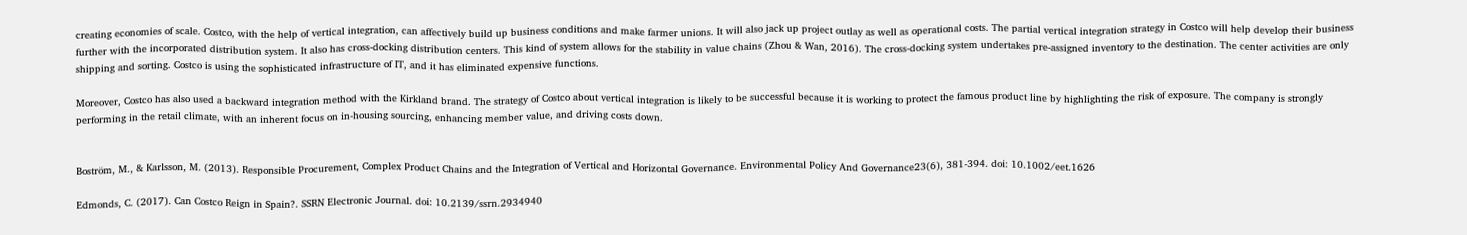creating economies of scale. Costco, with the help of vertical integration, can affectively build up business conditions and make farmer unions. It will also jack up project outlay as well as operational costs. The partial vertical integration strategy in Costco will help develop their business further with the incorporated distribution system. It also has cross-docking distribution centers. This kind of system allows for the stability in value chains (Zhou & Wan, 2016). The cross-docking system undertakes pre-assigned inventory to the destination. The center activities are only shipping and sorting. Costco is using the sophisticated infrastructure of IT, and it has eliminated expensive functions.

Moreover, Costco has also used a backward integration method with the Kirkland brand. The strategy of Costco about vertical integration is likely to be successful because it is working to protect the famous product line by highlighting the risk of exposure. The company is strongly performing in the retail climate, with an inherent focus on in-housing sourcing, enhancing member value, and driving costs down.


Boström, M., & Karlsson, M. (2013). Responsible Procurement, Complex Product Chains and the Integration of Vertical and Horizontal Governance. Environmental Policy And Governance23(6), 381-394. doi: 10.1002/eet.1626

Edmonds, C. (2017). Can Costco Reign in Spain?. SSRN Electronic Journal. doi: 10.2139/ssrn.2934940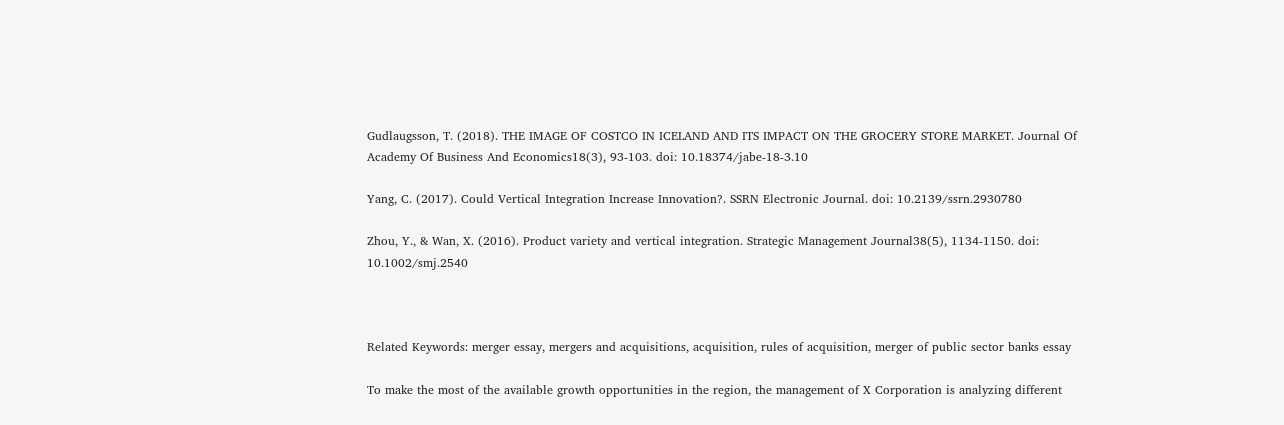Gudlaugsson, T. (2018). THE IMAGE OF COSTCO IN ICELAND AND ITS IMPACT ON THE GROCERY STORE MARKET. Journal Of Academy Of Business And Economics18(3), 93-103. doi: 10.18374/jabe-18-3.10

Yang, C. (2017). Could Vertical Integration Increase Innovation?. SSRN Electronic Journal. doi: 10.2139/ssrn.2930780

Zhou, Y., & Wan, X. (2016). Product variety and vertical integration. Strategic Management Journal38(5), 1134-1150. doi: 10.1002/smj.2540



Related Keywords: merger essay, mergers and acquisitions, acquisition, rules of acquisition, merger of public sector banks essay

To make the most of the available growth opportunities in the region, the management of X Corporation is analyzing different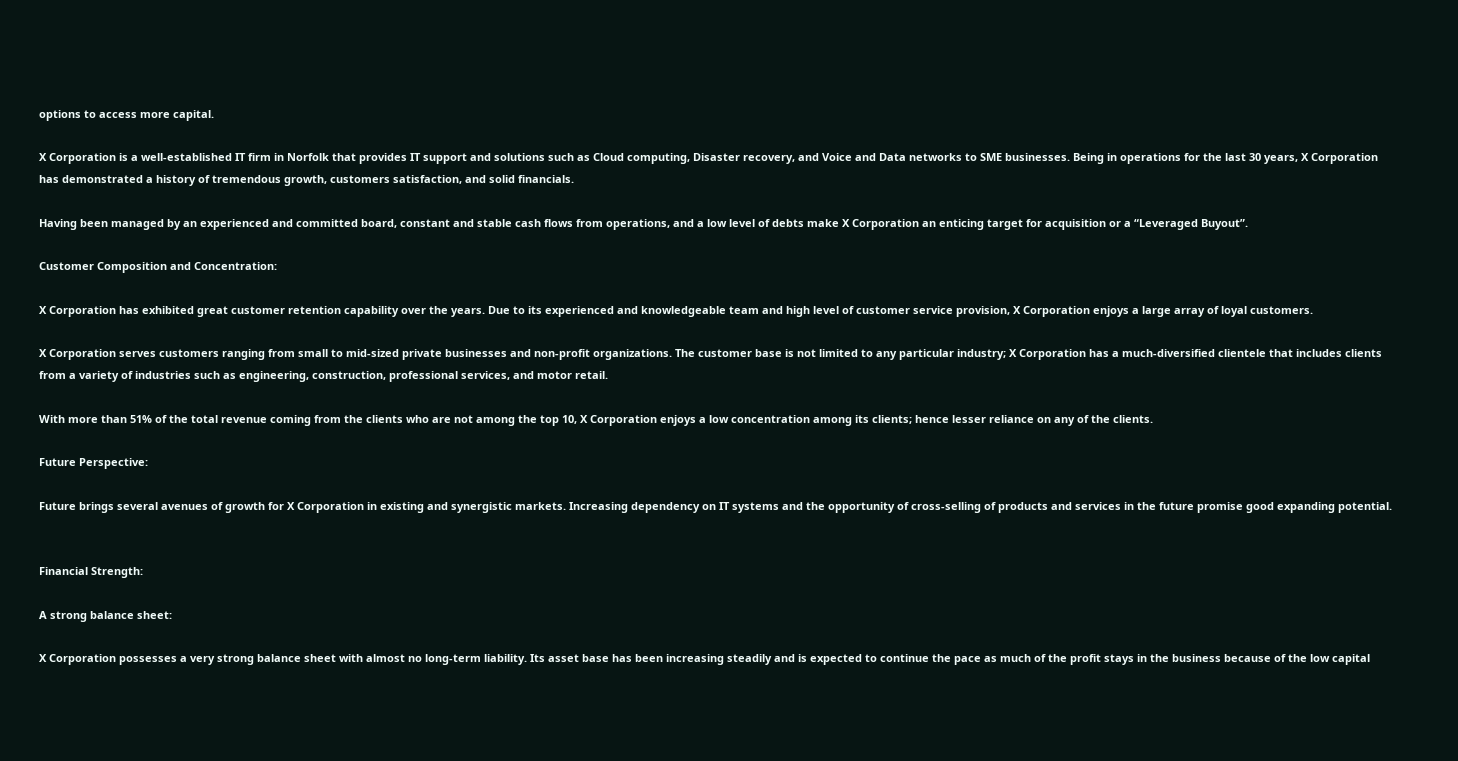options to access more capital.

X Corporation is a well-established IT firm in Norfolk that provides IT support and solutions such as Cloud computing, Disaster recovery, and Voice and Data networks to SME businesses. Being in operations for the last 30 years, X Corporation has demonstrated a history of tremendous growth, customers satisfaction, and solid financials.

Having been managed by an experienced and committed board, constant and stable cash flows from operations, and a low level of debts make X Corporation an enticing target for acquisition or a “Leveraged Buyout”.

Customer Composition and Concentration:

X Corporation has exhibited great customer retention capability over the years. Due to its experienced and knowledgeable team and high level of customer service provision, X Corporation enjoys a large array of loyal customers.

X Corporation serves customers ranging from small to mid-sized private businesses and non-profit organizations. The customer base is not limited to any particular industry; X Corporation has a much-diversified clientele that includes clients from a variety of industries such as engineering, construction, professional services, and motor retail.

With more than 51% of the total revenue coming from the clients who are not among the top 10, X Corporation enjoys a low concentration among its clients; hence lesser reliance on any of the clients.

Future Perspective:

Future brings several avenues of growth for X Corporation in existing and synergistic markets. Increasing dependency on IT systems and the opportunity of cross-selling of products and services in the future promise good expanding potential.


Financial Strength:

A strong balance sheet:

X Corporation possesses a very strong balance sheet with almost no long-term liability. Its asset base has been increasing steadily and is expected to continue the pace as much of the profit stays in the business because of the low capital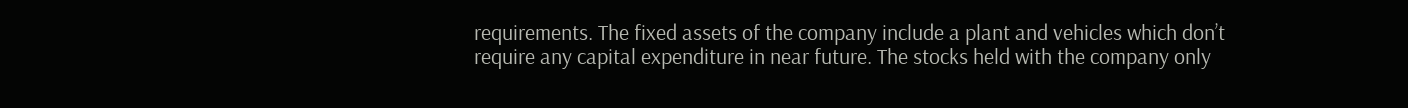requirements. The fixed assets of the company include a plant and vehicles which don’t require any capital expenditure in near future. The stocks held with the company only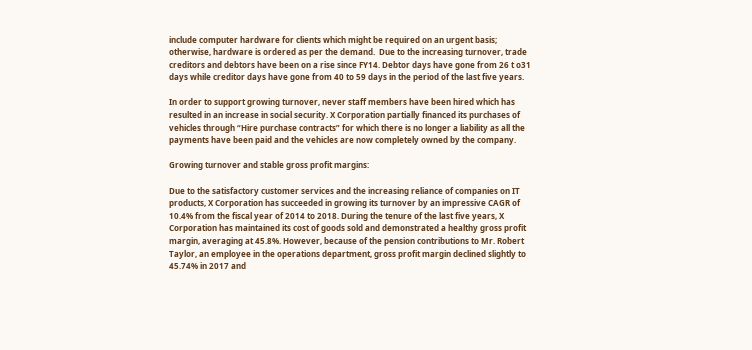include computer hardware for clients which might be required on an urgent basis; otherwise, hardware is ordered as per the demand.  Due to the increasing turnover, trade creditors and debtors have been on a rise since FY14. Debtor days have gone from 26 t o31 days while creditor days have gone from 40 to 59 days in the period of the last five years.

In order to support growing turnover, never staff members have been hired which has resulted in an increase in social security. X Corporation partially financed its purchases of vehicles through “Hire purchase contracts” for which there is no longer a liability as all the payments have been paid and the vehicles are now completely owned by the company.

Growing turnover and stable gross profit margins:

Due to the satisfactory customer services and the increasing reliance of companies on IT products, X Corporation has succeeded in growing its turnover by an impressive CAGR of 10.4% from the fiscal year of 2014 to 2018. During the tenure of the last five years, X Corporation has maintained its cost of goods sold and demonstrated a healthy gross profit margin, averaging at 45.8%. However, because of the pension contributions to Mr. Robert Taylor, an employee in the operations department, gross profit margin declined slightly to 45.74% in 2017 and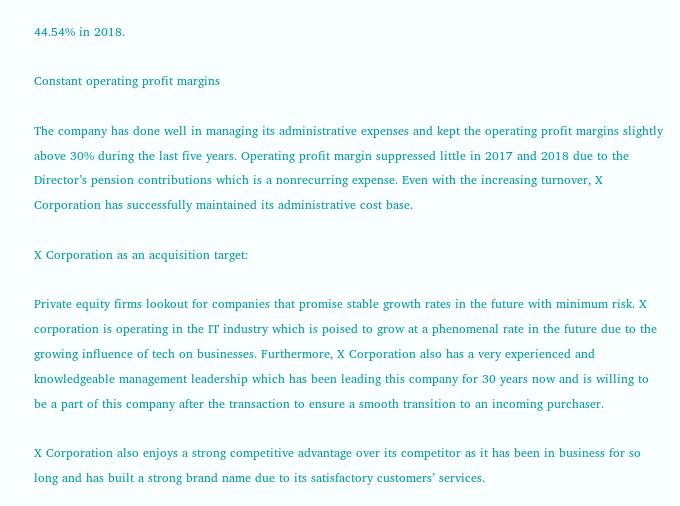44.54% in 2018.

Constant operating profit margins

The company has done well in managing its administrative expenses and kept the operating profit margins slightly above 30% during the last five years. Operating profit margin suppressed little in 2017 and 2018 due to the Director’s pension contributions which is a nonrecurring expense. Even with the increasing turnover, X Corporation has successfully maintained its administrative cost base.

X Corporation as an acquisition target:

Private equity firms lookout for companies that promise stable growth rates in the future with minimum risk. X corporation is operating in the IT industry which is poised to grow at a phenomenal rate in the future due to the growing influence of tech on businesses. Furthermore, X Corporation also has a very experienced and knowledgeable management leadership which has been leading this company for 30 years now and is willing to be a part of this company after the transaction to ensure a smooth transition to an incoming purchaser.

X Corporation also enjoys a strong competitive advantage over its competitor as it has been in business for so long and has built a strong brand name due to its satisfactory customers’ services.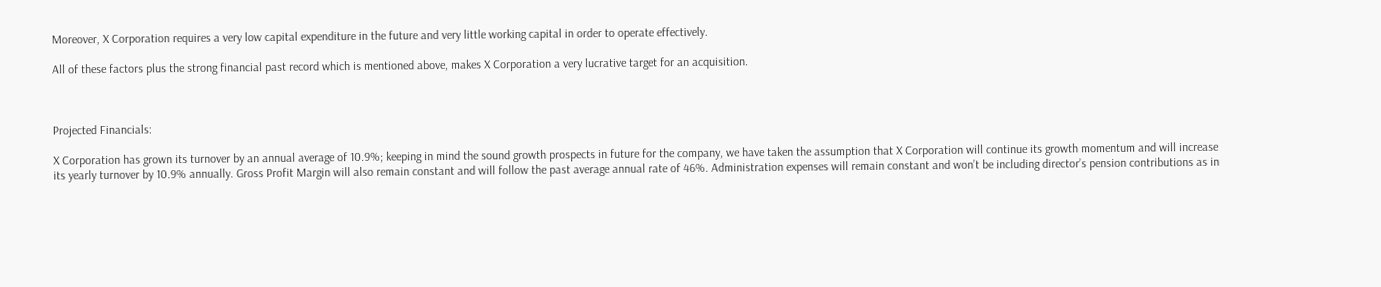Moreover, X Corporation requires a very low capital expenditure in the future and very little working capital in order to operate effectively.

All of these factors plus the strong financial past record which is mentioned above, makes X Corporation a very lucrative target for an acquisition.



Projected Financials:

X Corporation has grown its turnover by an annual average of 10.9%; keeping in mind the sound growth prospects in future for the company, we have taken the assumption that X Corporation will continue its growth momentum and will increase its yearly turnover by 10.9% annually. Gross Profit Margin will also remain constant and will follow the past average annual rate of 46%. Administration expenses will remain constant and won’t be including director’s pension contributions as in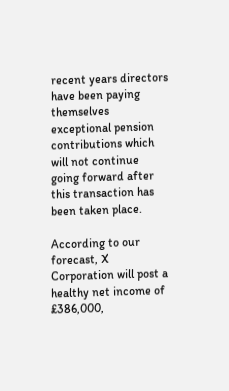recent years directors have been paying themselves exceptional pension contributions which will not continue going forward after this transaction has been taken place.

According to our forecast, X Corporation will post a healthy net income of £386,000,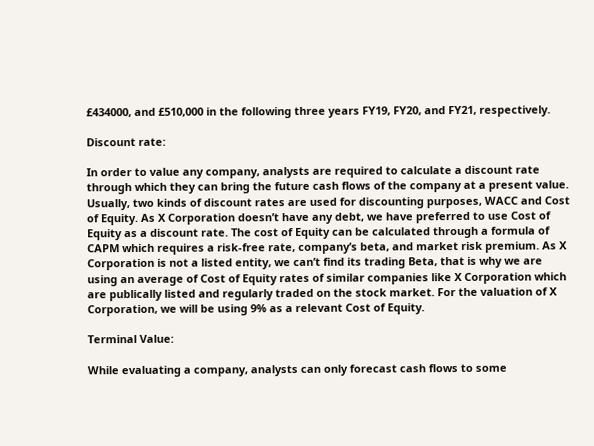£434000, and £510,000 in the following three years FY19, FY20, and FY21, respectively.

Discount rate:

In order to value any company, analysts are required to calculate a discount rate through which they can bring the future cash flows of the company at a present value. Usually, two kinds of discount rates are used for discounting purposes, WACC and Cost of Equity. As X Corporation doesn’t have any debt, we have preferred to use Cost of Equity as a discount rate. The cost of Equity can be calculated through a formula of CAPM which requires a risk-free rate, company’s beta, and market risk premium. As X Corporation is not a listed entity, we can’t find its trading Beta, that is why we are using an average of Cost of Equity rates of similar companies like X Corporation which are publically listed and regularly traded on the stock market. For the valuation of X Corporation, we will be using 9% as a relevant Cost of Equity.

Terminal Value:

While evaluating a company, analysts can only forecast cash flows to some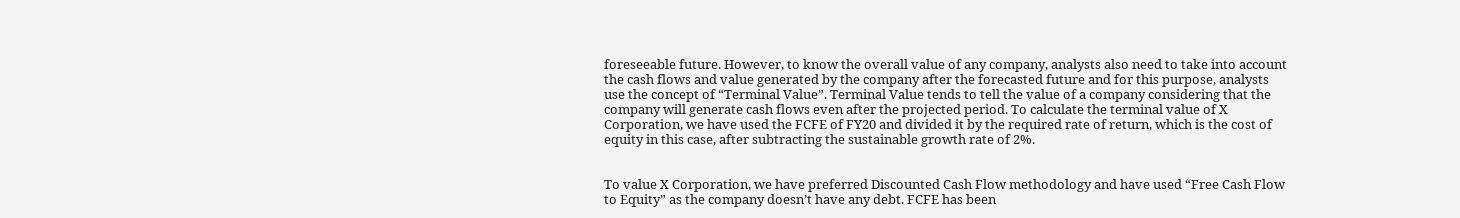foreseeable future. However, to know the overall value of any company, analysts also need to take into account the cash flows and value generated by the company after the forecasted future and for this purpose, analysts use the concept of “Terminal Value”. Terminal Value tends to tell the value of a company considering that the company will generate cash flows even after the projected period. To calculate the terminal value of X Corporation, we have used the FCFE of FY20 and divided it by the required rate of return, which is the cost of equity in this case, after subtracting the sustainable growth rate of 2%.


To value X Corporation, we have preferred Discounted Cash Flow methodology and have used “Free Cash Flow to Equity” as the company doesn’t have any debt. FCFE has been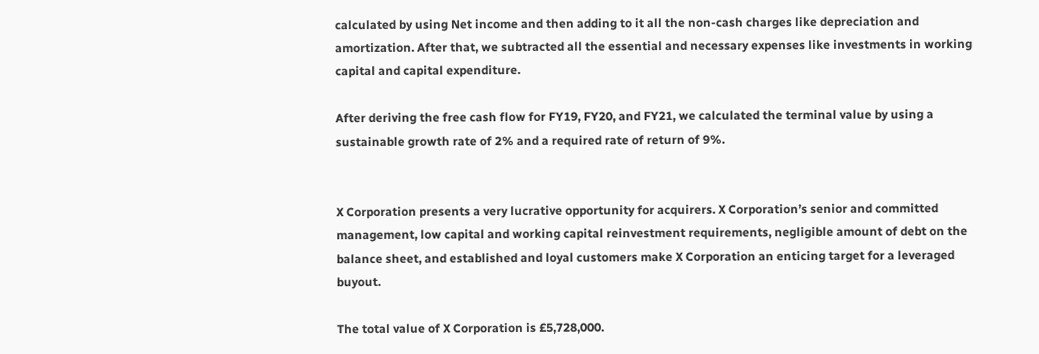calculated by using Net income and then adding to it all the non-cash charges like depreciation and amortization. After that, we subtracted all the essential and necessary expenses like investments in working capital and capital expenditure.

After deriving the free cash flow for FY19, FY20, and FY21, we calculated the terminal value by using a sustainable growth rate of 2% and a required rate of return of 9%.


X Corporation presents a very lucrative opportunity for acquirers. X Corporation’s senior and committed management, low capital and working capital reinvestment requirements, negligible amount of debt on the balance sheet, and established and loyal customers make X Corporation an enticing target for a leveraged buyout.

The total value of X Corporation is £5,728,000.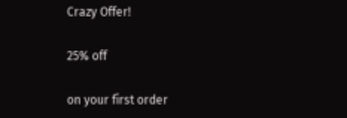Crazy Offer!

25% off

on your first order